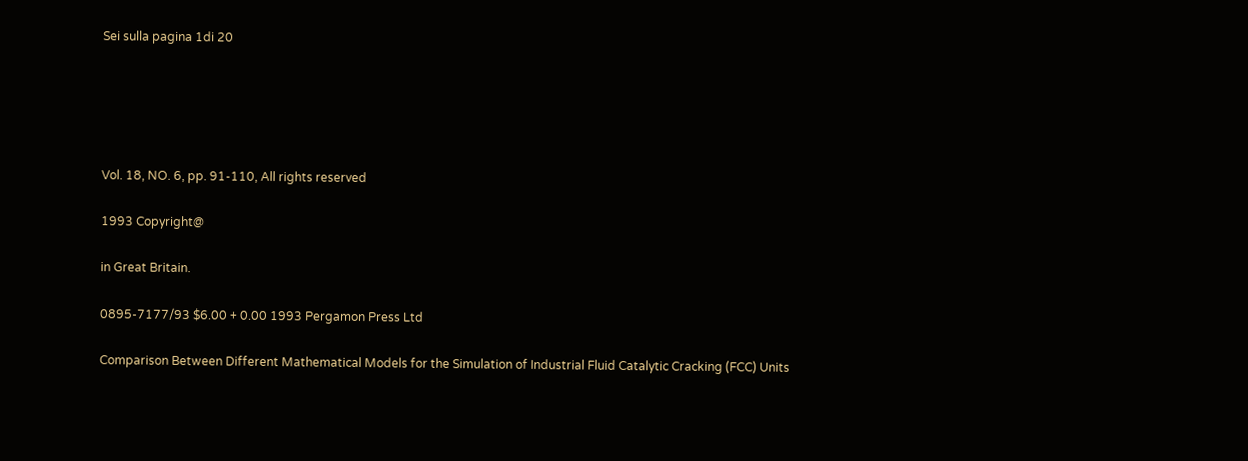Sei sulla pagina 1di 20





Vol. 18, NO. 6, pp. 91-110, All rights reserved

1993 Copyright@

in Great Britain.

0895-7177/93 $6.00 + 0.00 1993 Pergamon Press Ltd

Comparison Between Different Mathematical Models for the Simulation of Industrial Fluid Catalytic Cracking (FCC) Units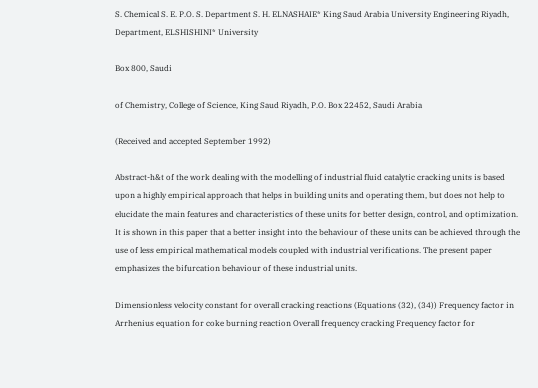S. Chemical S. E. P.O. S. Department S. H. ELNASHAIE* King Saud Arabia University Engineering Riyadh, Department, ELSHISHINI* University

Box 800, Saudi

of Chemistry, College of Science, King Saud Riyadh, P.O. Box 22452, Saudi Arabia

(Received and accepted September 1992)

Abstract-h&t of the work dealing with the modelling of industrial fluid catalytic cracking units is based upon a highly empirical approach that helps in building units and operating them, but does not help to elucidate the main features and characteristics of these units for better design, control, and optimization. It is shown in this paper that a better insight into the behaviour of these units can be achieved through the use of less empirical mathematical models coupled with industrial verifications. The present paper emphasizes the bifurcation behaviour of these industrial units.

Dimensionless velocity constant for overall cracking reactions (Equations (32), (34)) Frequency factor in Arrhenius equation for coke burning reaction Overall frequency cracking Frequency factor for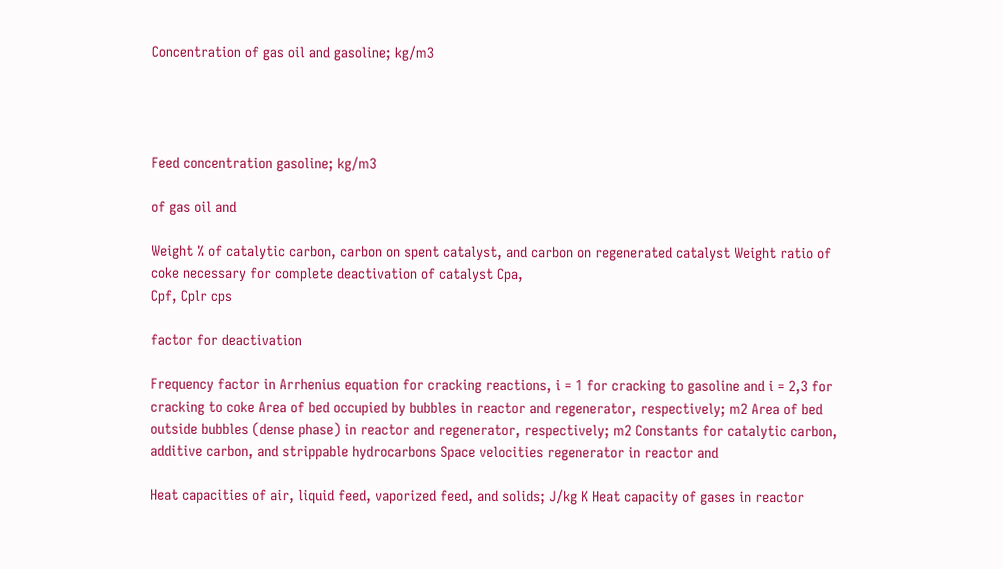Concentration of gas oil and gasoline; kg/m3




Feed concentration gasoline; kg/m3

of gas oil and

Weight % of catalytic carbon, carbon on spent catalyst, and carbon on regenerated catalyst Weight ratio of coke necessary for complete deactivation of catalyst Cpa,
Cpf, Cplr cps

factor for deactivation

Frequency factor in Arrhenius equation for cracking reactions, i = 1 for cracking to gasoline and i = 2,3 for cracking to coke Area of bed occupied by bubbles in reactor and regenerator, respectively; m2 Area of bed outside bubbles (dense phase) in reactor and regenerator, respectively; m2 Constants for catalytic carbon, additive carbon, and strippable hydrocarbons Space velocities regenerator in reactor and

Heat capacities of air, liquid feed, vaporized feed, and solids; J/kg K Heat capacity of gases in reactor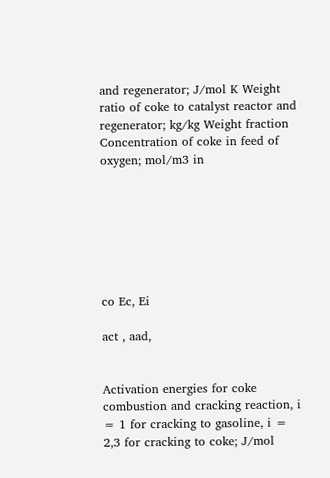and regenerator; J/mol K Weight ratio of coke to catalyst reactor and regenerator; kg/kg Weight fraction Concentration of coke in feed of oxygen; mol/m3 in







co Ec, Ei

act , aad,


Activation energies for coke combustion and cracking reaction, i = 1 for cracking to gasoline, i = 2,3 for cracking to coke; J/mol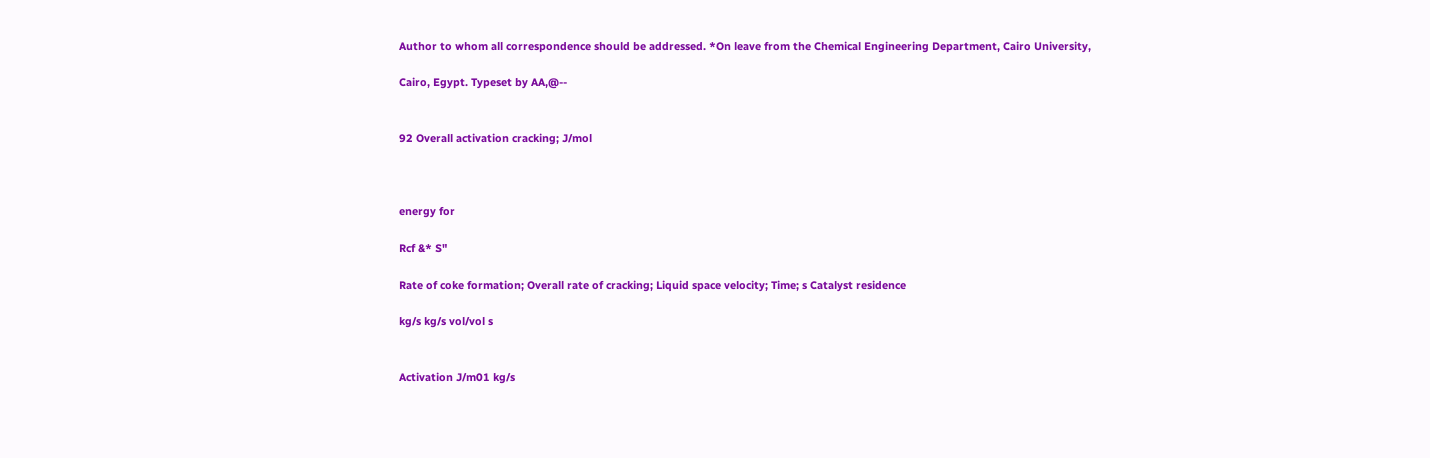Author to whom all correspondence should be addressed. *On leave from the Chemical Engineering Department, Cairo University,

Cairo, Egypt. Typeset by AA,@--


92 Overall activation cracking; J/mol



energy for

Rcf &* S"

Rate of coke formation; Overall rate of cracking; Liquid space velocity; Time; s Catalyst residence

kg/s kg/s vol/vol s


Activation J/m01 kg/s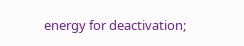energy for deactivation;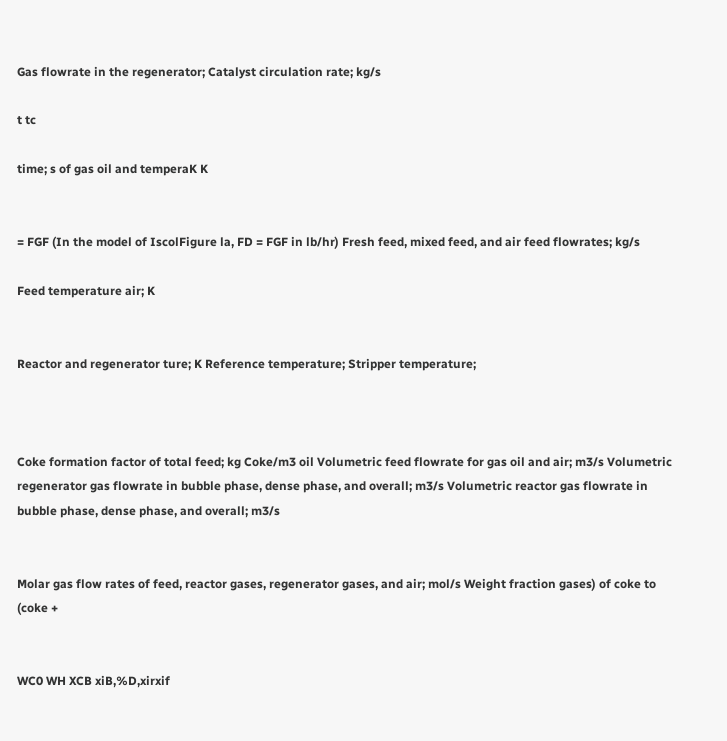Gas flowrate in the regenerator; Catalyst circulation rate; kg/s

t tc

time; s of gas oil and temperaK K


= FGF (In the model of IscolFigure la, FD = FGF in lb/hr) Fresh feed, mixed feed, and air feed flowrates; kg/s

Feed temperature air; K


Reactor and regenerator ture; K Reference temperature; Stripper temperature;



Coke formation factor of total feed; kg Coke/m3 oil Volumetric feed flowrate for gas oil and air; m3/s Volumetric regenerator gas flowrate in bubble phase, dense phase, and overall; m3/s Volumetric reactor gas flowrate in bubble phase, dense phase, and overall; m3/s


Molar gas flow rates of feed, reactor gases, regenerator gases, and air; mol/s Weight fraction gases) of coke to (coke +


WC0 WH XCB xiB,%D,xirxif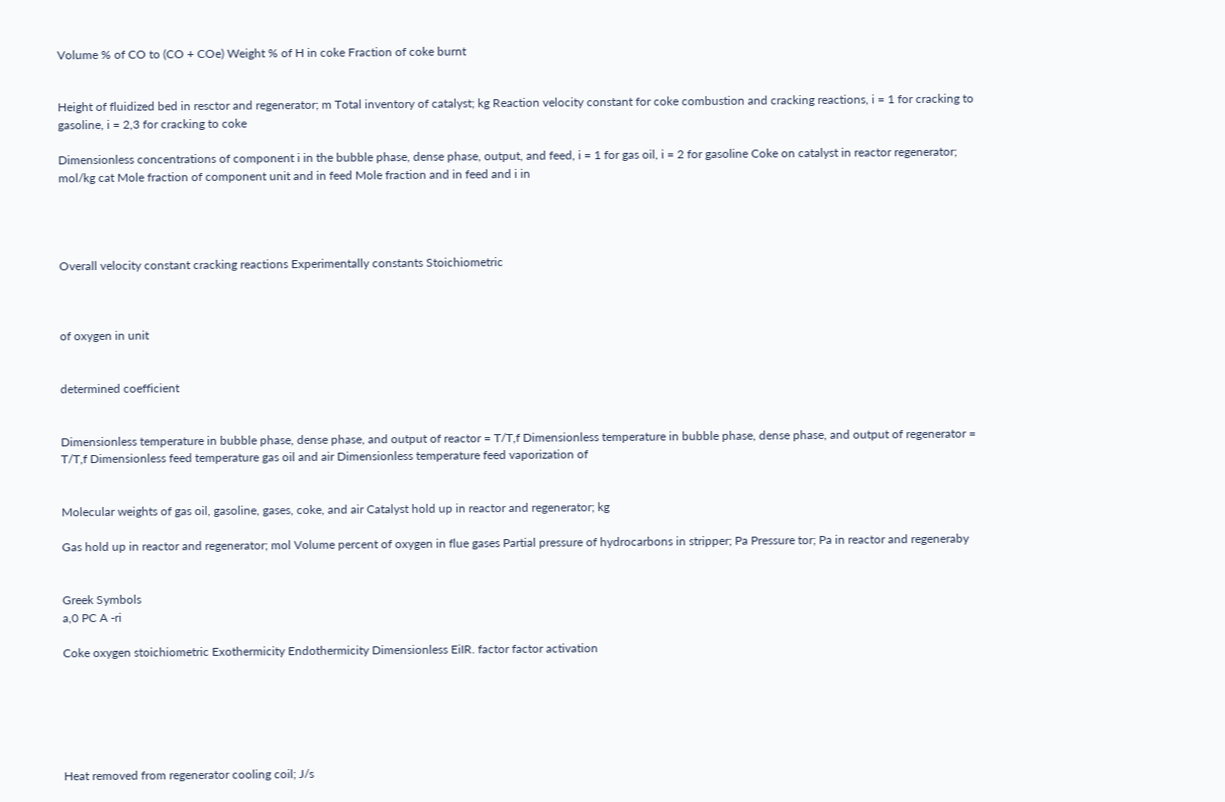Volume % of CO to (CO + COe) Weight % of H in coke Fraction of coke burnt


Height of fluidized bed in resctor and regenerator; m Total inventory of catalyst; kg Reaction velocity constant for coke combustion and cracking reactions, i = 1 for cracking to gasoline, i = 2,3 for cracking to coke

Dimensionless concentrations of component i in the bubble phase, dense phase, output, and feed, i = 1 for gas oil, i = 2 for gasoline Coke on catalyst in reactor regenerator; mol/kg cat Mole fraction of component unit and in feed Mole fraction and in feed and i in




Overall velocity constant cracking reactions Experimentally constants Stoichiometric



of oxygen in unit


determined coefficient


Dimensionless temperature in bubble phase, dense phase, and output of reactor = T/T,f Dimensionless temperature in bubble phase, dense phase, and output of regenerator = T/T,f Dimensionless feed temperature gas oil and air Dimensionless temperature feed vaporization of


Molecular weights of gas oil, gasoline, gases, coke, and air Catalyst hold up in reactor and regenerator; kg

Gas hold up in reactor and regenerator; mol Volume percent of oxygen in flue gases Partial pressure of hydrocarbons in stripper; Pa Pressure tor; Pa in reactor and regeneraby


Greek Symbols
a,0 PC A -ri

Coke oxygen stoichiometric Exothermicity Endothermicity Dimensionless EiIR. factor factor activation






Heat removed from regenerator cooling coil; J/s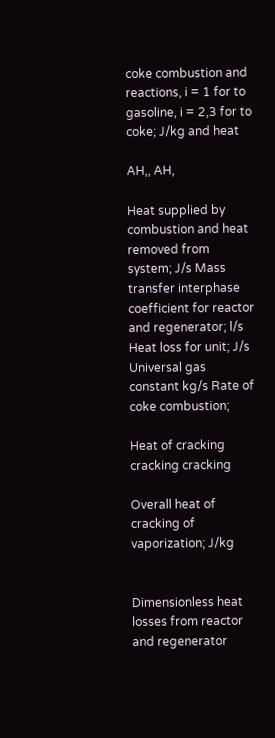coke combustion and reactions, i = 1 for to gasoline, i = 2,3 for to coke; J/kg and heat

AH,, AH,

Heat supplied by combustion and heat removed from system; J/s Mass transfer interphase coefficient for reactor and regenerator; l/s Heat loss for unit; J/s Universal gas constant kg/s Rate of coke combustion;

Heat of cracking cracking cracking

Overall heat of cracking of vaporization; J/kg


Dimensionless heat losses from reactor and regenerator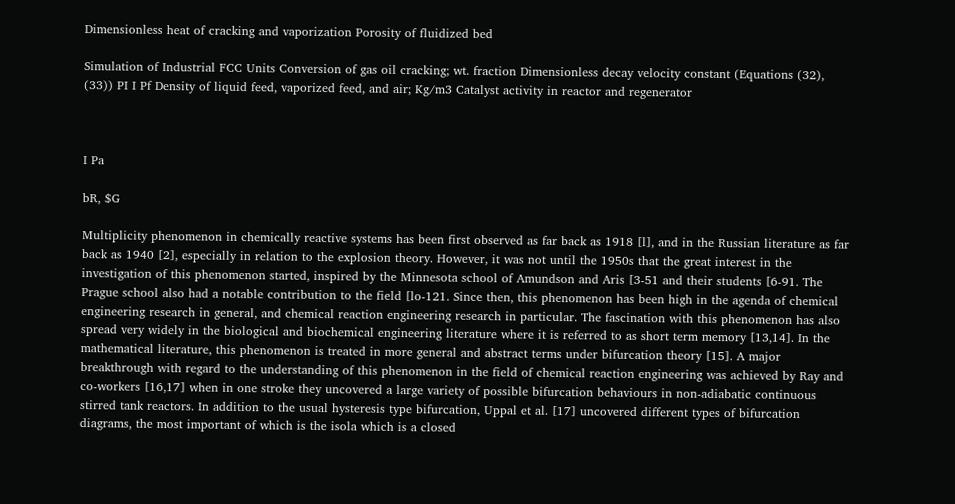Dimensionless heat of cracking and vaporization Porosity of fluidized bed

Simulation of Industrial FCC Units Conversion of gas oil cracking; wt. fraction Dimensionless decay velocity constant (Equations (32), (33)) PI I Pf Density of liquid feed, vaporized feed, and air; Kg/m3 Catalyst activity in reactor and regenerator



I Pa

bR, $G

Multiplicity phenomenon in chemically reactive systems has been first observed as far back as 1918 [l], and in the Russian literature as far back as 1940 [2], especially in relation to the explosion theory. However, it was not until the 1950s that the great interest in the investigation of this phenomenon started, inspired by the Minnesota school of Amundson and Aris [3-51 and their students [6-91. The Prague school also had a notable contribution to the field [lo-121. Since then, this phenomenon has been high in the agenda of chemical engineering research in general, and chemical reaction engineering research in particular. The fascination with this phenomenon has also spread very widely in the biological and biochemical engineering literature where it is referred to as short term memory [13,14]. In the mathematical literature, this phenomenon is treated in more general and abstract terms under bifurcation theory [15]. A major breakthrough with regard to the understanding of this phenomenon in the field of chemical reaction engineering was achieved by Ray and co-workers [16,17] when in one stroke they uncovered a large variety of possible bifurcation behaviours in non-adiabatic continuous stirred tank reactors. In addition to the usual hysteresis type bifurcation, Uppal et al. [17] uncovered different types of bifurcation diagrams, the most important of which is the isola which is a closed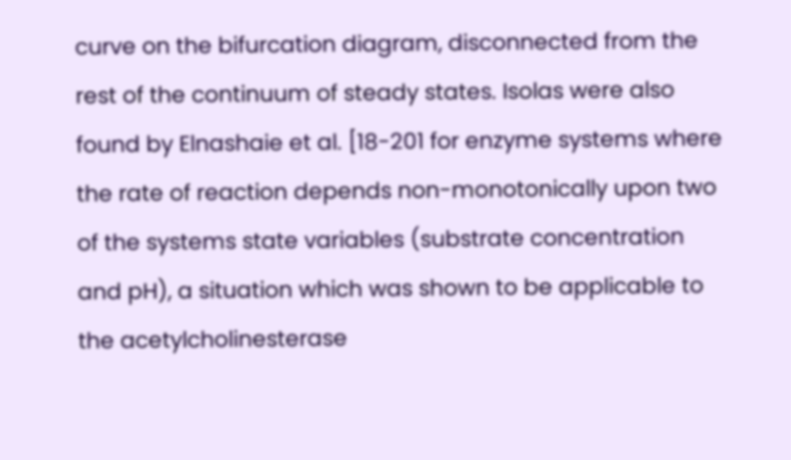curve on the bifurcation diagram, disconnected from the rest of the continuum of steady states. Isolas were also found by Elnashaie et al. [18-201 for enzyme systems where the rate of reaction depends non-monotonically upon two of the systems state variables (substrate concentration and pH), a situation which was shown to be applicable to the acetylcholinesterase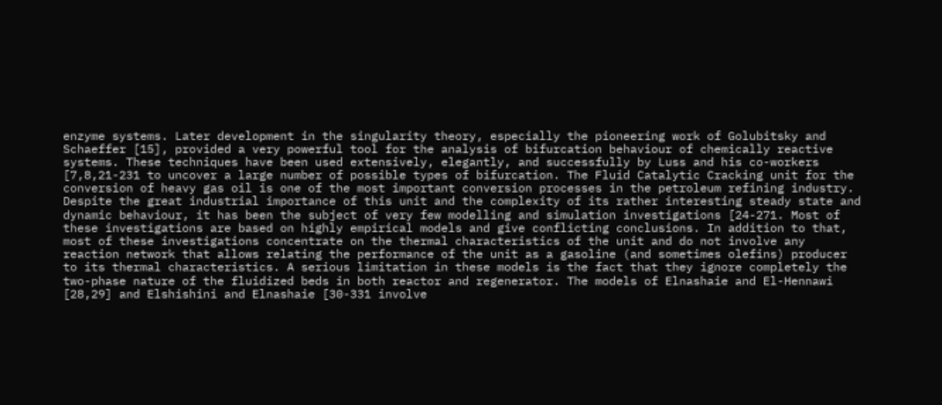enzyme systems. Later development in the singularity theory, especially the pioneering work of Golubitsky and Schaeffer [15], provided a very powerful tool for the analysis of bifurcation behaviour of chemically reactive systems. These techniques have been used extensively, elegantly, and successfully by Luss and his co-workers [7,8,21-231 to uncover a large number of possible types of bifurcation. The Fluid Catalytic Cracking unit for the conversion of heavy gas oil is one of the most important conversion processes in the petroleum refining industry. Despite the great industrial importance of this unit and the complexity of its rather interesting steady state and dynamic behaviour, it has been the subject of very few modelling and simulation investigations [24-271. Most of these investigations are based on highly empirical models and give conflicting conclusions. In addition to that, most of these investigations concentrate on the thermal characteristics of the unit and do not involve any reaction network that allows relating the performance of the unit as a gasoline (and sometimes olefins) producer to its thermal characteristics. A serious limitation in these models is the fact that they ignore completely the two-phase nature of the fluidized beds in both reactor and regenerator. The models of Elnashaie and El-Hennawi [28,29] and Elshishini and Elnashaie [30-331 involve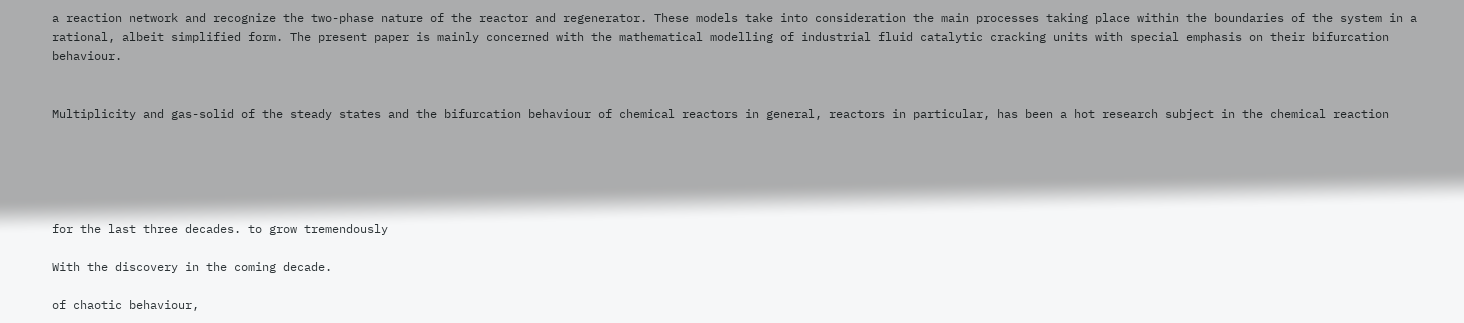a reaction network and recognize the two-phase nature of the reactor and regenerator. These models take into consideration the main processes taking place within the boundaries of the system in a rational, albeit simplified form. The present paper is mainly concerned with the mathematical modelling of industrial fluid catalytic cracking units with special emphasis on their bifurcation behaviour.


Multiplicity and gas-solid of the steady states and the bifurcation behaviour of chemical reactors in general, reactors in particular, has been a hot research subject in the chemical reaction





for the last three decades. to grow tremendously

With the discovery in the coming decade.

of chaotic behaviour,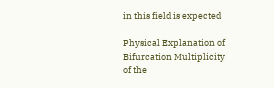in this field is expected

Physical Explanation of Bifurcation Multiplicity of the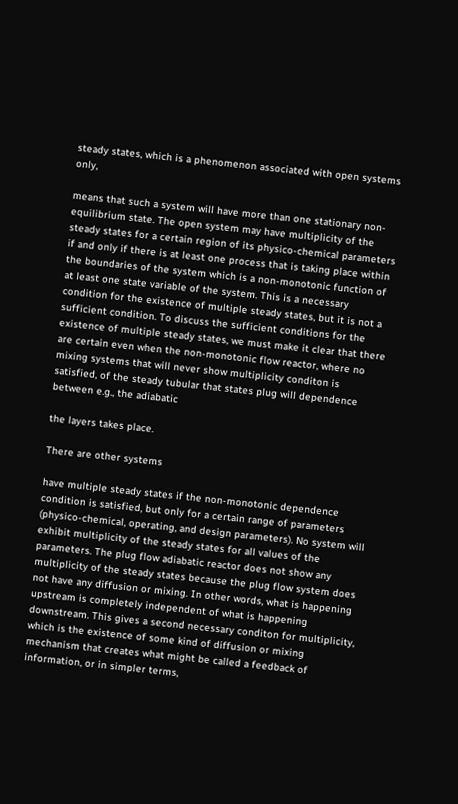steady states, which is a phenomenon associated with open systems only,

means that such a system will have more than one stationary non-equilibrium state. The open system may have multiplicity of the steady states for a certain region of its physico-chemical parameters if and only if there is at least one process that is taking place within the boundaries of the system which is a non-monotonic function of at least one state variable of the system. This is a necessary condition for the existence of multiple steady states, but it is not a sufficient condition. To discuss the sufficient conditions for the existence of multiple steady states, we must make it clear that there are certain even when the non-monotonic flow reactor, where no mixing systems that will never show multiplicity conditon is satisfied, of the steady tubular that states plug will dependence between e.g., the adiabatic

the layers takes place.

There are other systems

have multiple steady states if the non-monotonic dependence condition is satisfied, but only for a certain range of parameters (physico-chemical, operating, and design parameters). No system will exhibit multiplicity of the steady states for all values of the parameters. The plug flow adiabatic reactor does not show any multiplicity of the steady states because the plug flow system does not have any diffusion or mixing. In other words, what is happening upstream is completely independent of what is happening downstream. This gives a second necessary conditon for multiplicity, which is the existence of some kind of diffusion or mixing mechanism that creates what might be called a feedback of information, or in simpler terms,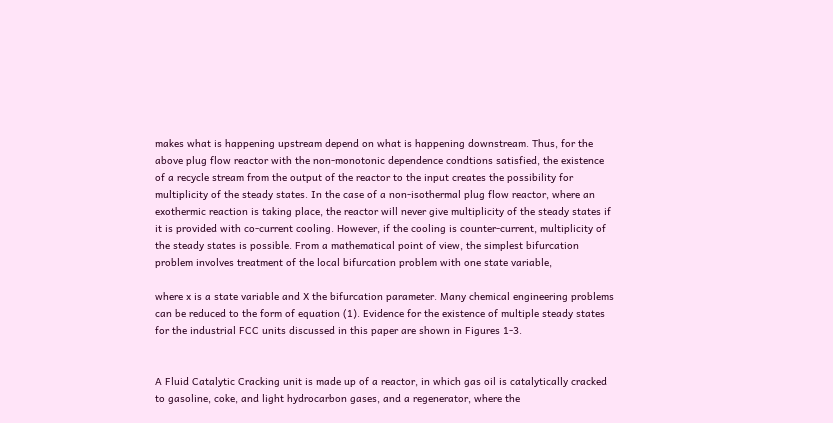makes what is happening upstream depend on what is happening downstream. Thus, for the above plug flow reactor with the non-monotonic dependence condtions satisfied, the existence of a recycle stream from the output of the reactor to the input creates the possibility for multiplicity of the steady states. In the case of a non-isothermal plug flow reactor, where an exothermic reaction is taking place, the reactor will never give multiplicity of the steady states if it is provided with co-current cooling. However, if the cooling is counter-current, multiplicity of the steady states is possible. From a mathematical point of view, the simplest bifurcation problem involves treatment of the local bifurcation problem with one state variable,

where x is a state variable and X the bifurcation parameter. Many chemical engineering problems can be reduced to the form of equation (1). Evidence for the existence of multiple steady states for the industrial FCC units discussed in this paper are shown in Figures 1-3.


A Fluid Catalytic Cracking unit is made up of a reactor, in which gas oil is catalytically cracked to gasoline, coke, and light hydrocarbon gases, and a regenerator, where the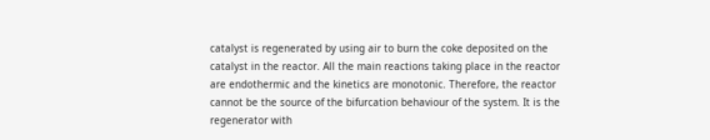catalyst is regenerated by using air to burn the coke deposited on the catalyst in the reactor. All the main reactions taking place in the reactor are endothermic and the kinetics are monotonic. Therefore, the reactor cannot be the source of the bifurcation behaviour of the system. It is the regenerator with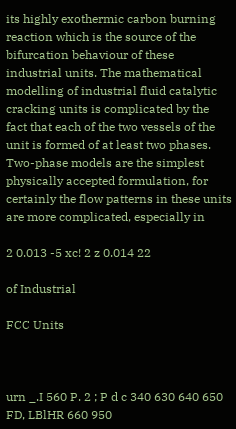its highly exothermic carbon burning reaction which is the source of the bifurcation behaviour of these industrial units. The mathematical modelling of industrial fluid catalytic cracking units is complicated by the fact that each of the two vessels of the unit is formed of at least two phases. Two-phase models are the simplest physically accepted formulation, for certainly the flow patterns in these units are more complicated, especially in

2 0.013 -5 xc! 2 z 0.014 22

of Industrial

FCC Units



urn _.I 560 P. 2 ; P d c 340 630 640 650 FD, LBlHR 660 950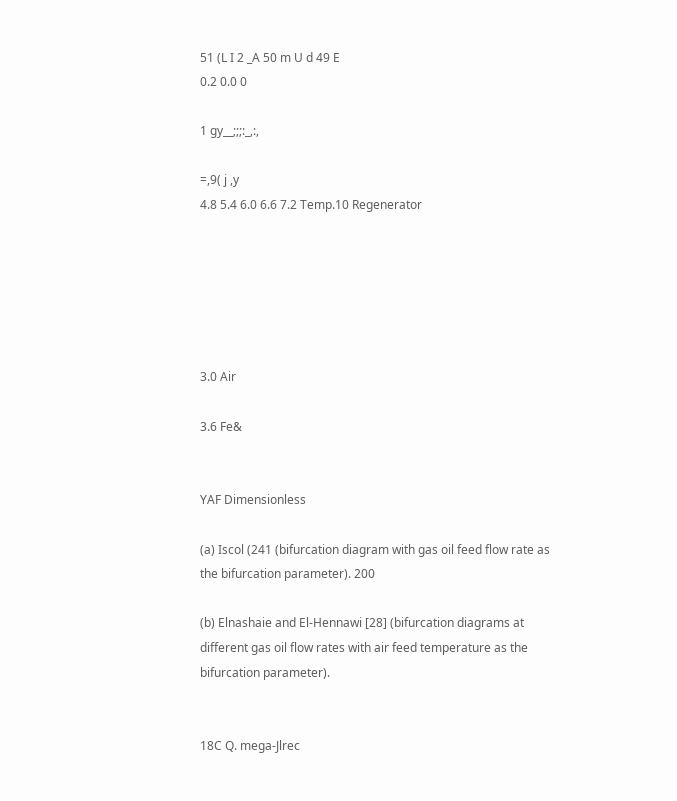51 (L I 2 _A 50 m U d 49 E
0.2 0.0 0

1 gy__;;;:_,:,

=,9( j ,y
4.8 5.4 6.0 6.6 7.2 Temp.10 Regenerator






3.0 Air

3.6 Fe&


YAF Dimensionless

(a) Iscol (241 (bifurcation diagram with gas oil feed flow rate as the bifurcation parameter). 200

(b) Elnashaie and El-Hennawi [28] (bifurcation diagrams at different gas oil flow rates with air feed temperature as the bifurcation parameter).


18C Q. mega-Jlrec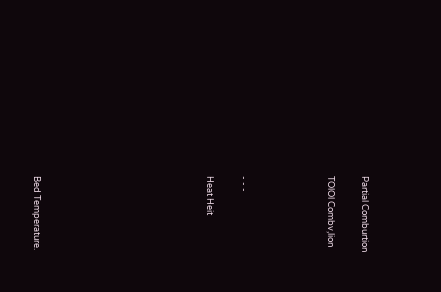Partial Comburtion

TOlOl Combv,lion




- - -

Heat Heit









Bed Temperature.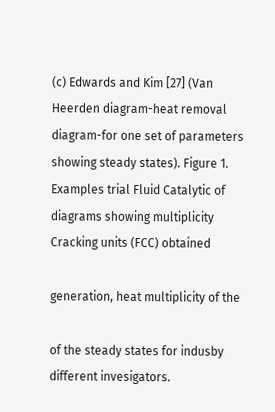(c) Edwards and Kim [27] (Van Heerden diagram-heat removal diagram-for one set of parameters showing steady states). Figure 1. Examples trial Fluid Catalytic of diagrams showing multiplicity Cracking units (FCC) obtained

generation, heat multiplicity of the

of the steady states for indusby different invesigators.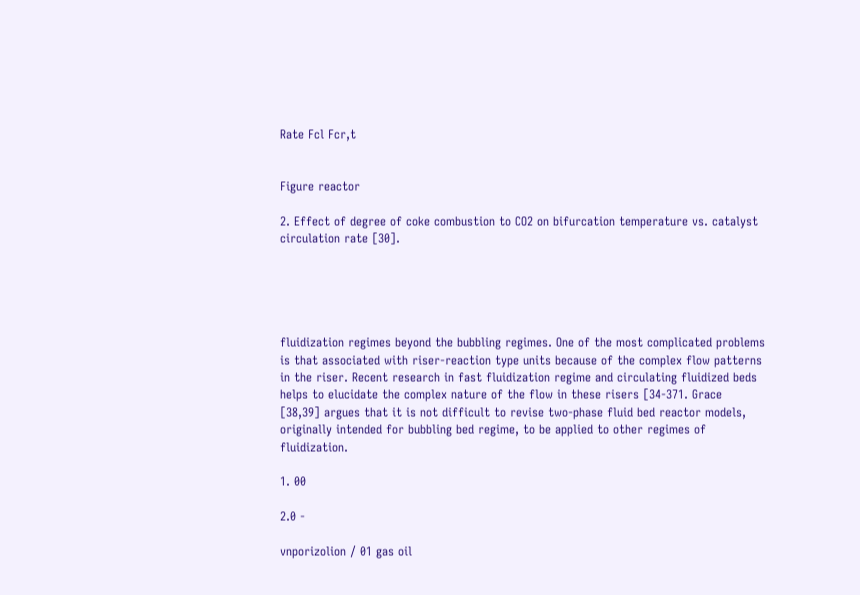Rate Fcl Fcr,t


Figure reactor

2. Effect of degree of coke combustion to CO2 on bifurcation temperature vs. catalyst circulation rate [30].





fluidization regimes beyond the bubbling regimes. One of the most complicated problems is that associated with riser-reaction type units because of the complex flow patterns in the riser. Recent research in fast fluidization regime and circulating fluidized beds helps to elucidate the complex nature of the flow in these risers [34-371. Grace [38,39] argues that it is not difficult to revise two-phase fluid bed reactor models, originally intended for bubbling bed regime, to be applied to other regimes of fluidization.

1. 00

2.0 -

vnporizolion / 01 gas oil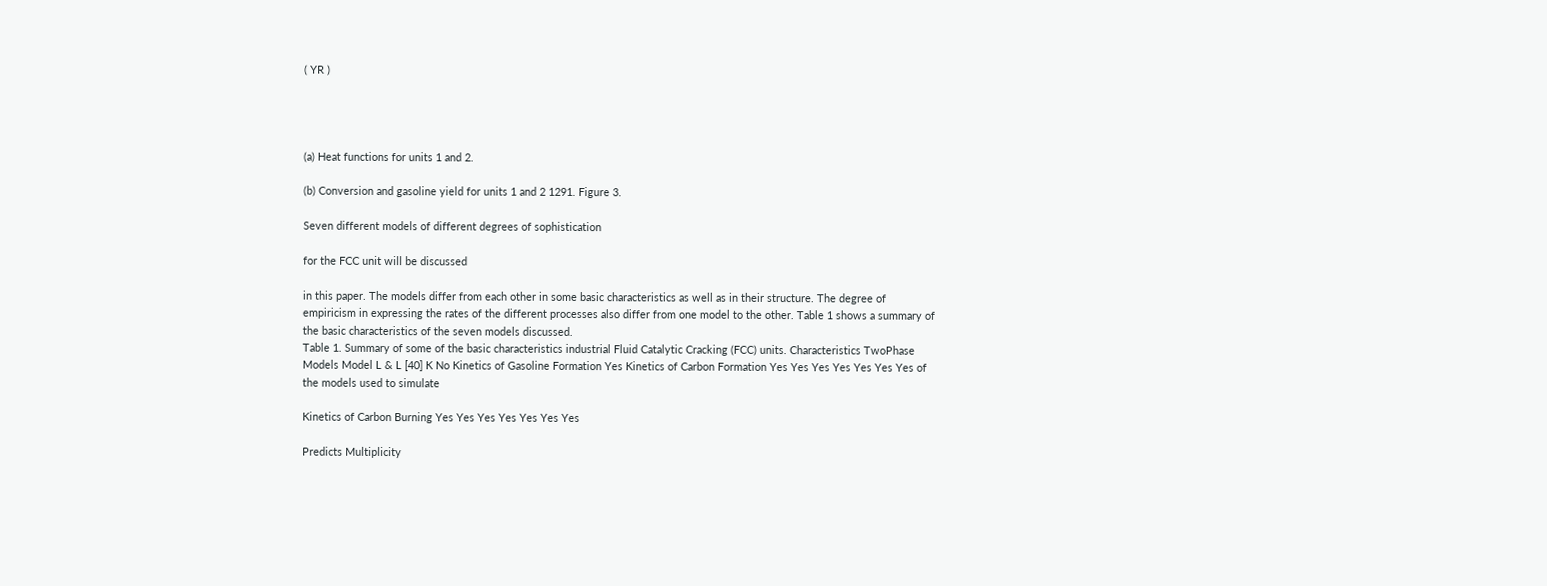( YR )




(a) Heat functions for units 1 and 2.

(b) Conversion and gasoline yield for units 1 and 2 1291. Figure 3.

Seven different models of different degrees of sophistication

for the FCC unit will be discussed

in this paper. The models differ from each other in some basic characteristics as well as in their structure. The degree of empiricism in expressing the rates of the different processes also differ from one model to the other. Table 1 shows a summary of the basic characteristics of the seven models discussed.
Table 1. Summary of some of the basic characteristics industrial Fluid Catalytic Cracking (FCC) units. Characteristics TwoPhase Models Model L & L [40] K No Kinetics of Gasoline Formation Yes Kinetics of Carbon Formation Yes Yes Yes Yes Yes Yes Yes of the models used to simulate

Kinetics of Carbon Burning Yes Yes Yes Yes Yes Yes Yes

Predicts Multiplicity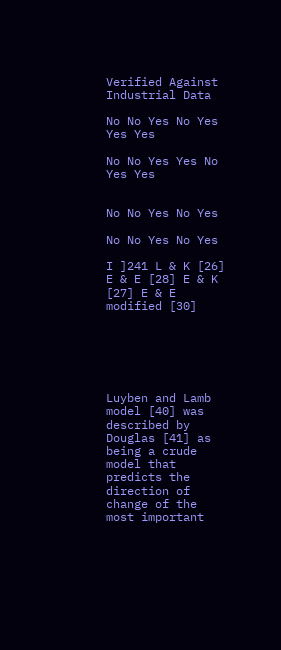Verified Against Industrial Data

No No Yes No Yes Yes Yes

No No Yes Yes No Yes Yes


No No Yes No Yes

No No Yes No Yes

I ]241 L & K [26] E & E [28] E & K [27] E & E modified [30]






Luyben and Lamb model [40] was described by Douglas [41] as being a crude model that predicts the direction of change of the most important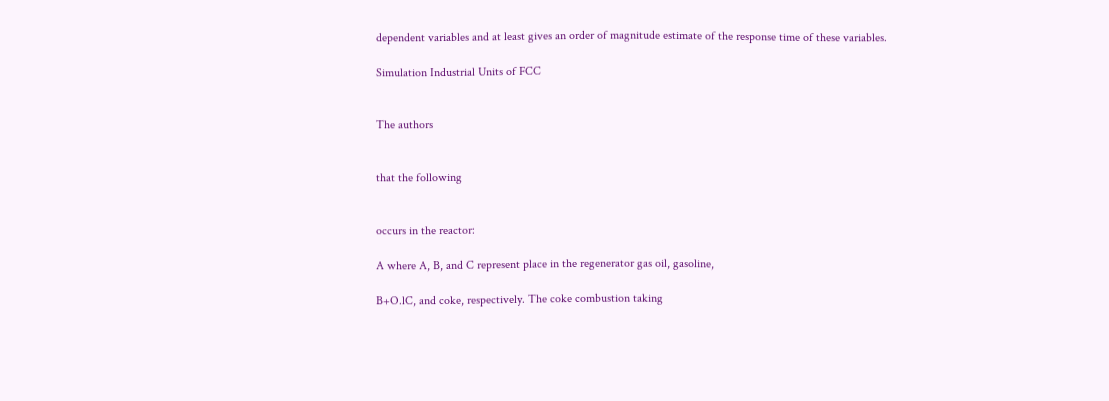dependent variables and at least gives an order of magnitude estimate of the response time of these variables.

Simulation Industrial Units of FCC


The authors


that the following


occurs in the reactor:

A where A, B, and C represent place in the regenerator gas oil, gasoline,

B+O.lC, and coke, respectively. The coke combustion taking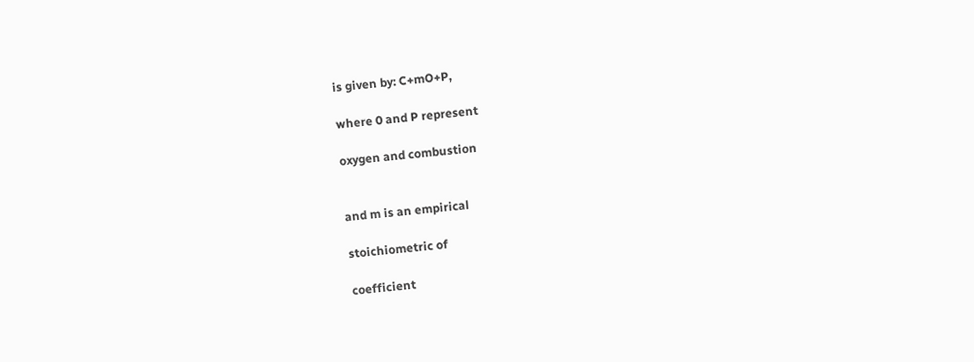is given by: C+mO+P,

where 0 and P represent

oxygen and combustion


and m is an empirical

stoichiometric of

coefficient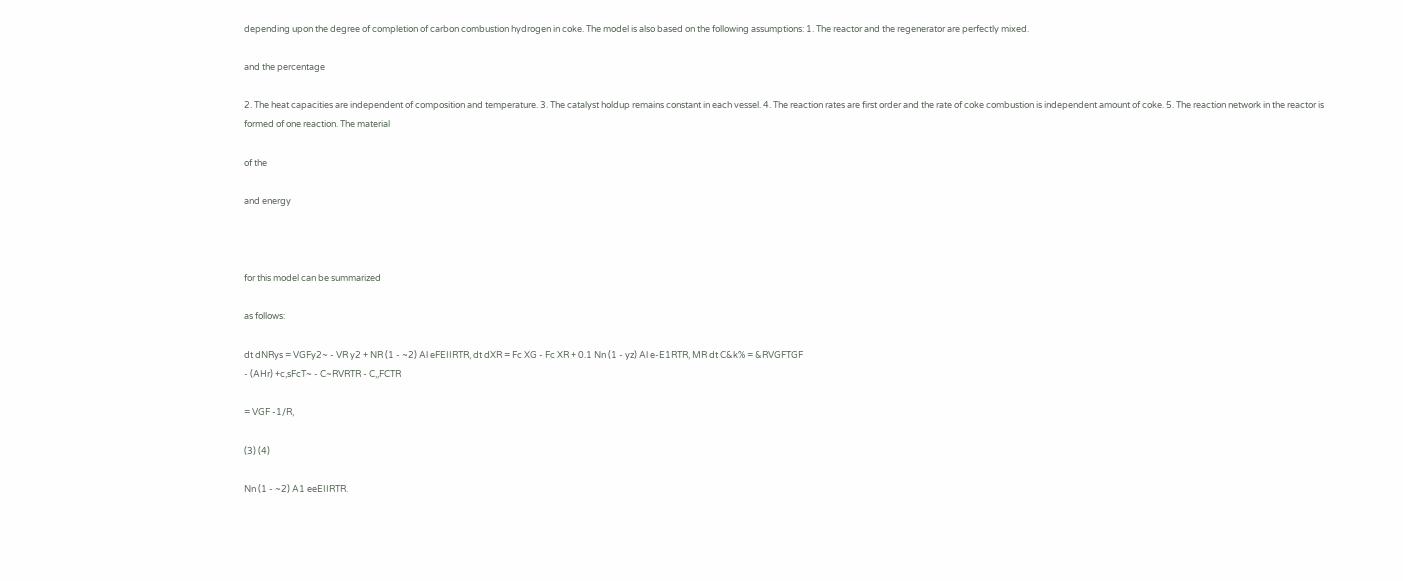depending upon the degree of completion of carbon combustion hydrogen in coke. The model is also based on the following assumptions: 1. The reactor and the regenerator are perfectly mixed.

and the percentage

2. The heat capacities are independent of composition and temperature. 3. The catalyst holdup remains constant in each vessel. 4. The reaction rates are first order and the rate of coke combustion is independent amount of coke. 5. The reaction network in the reactor is formed of one reaction. The material

of the

and energy



for this model can be summarized

as follows:

dt dNRys = VGFy2~ - VR y2 + NR (1 - ~2) Al eFEIIRTR, dt dXR = Fc XG - Fc XR + 0.1 Nn (1 - yz) Al e-E1RTR, MR dt C&k% = &RVGFTGF
- (AHr) +c,sFcT~ - C~RVRTR - C,,FCTR

= VGF -1/R,

(3) (4)

Nn (1 - ~2) A1 eeEIIRTR.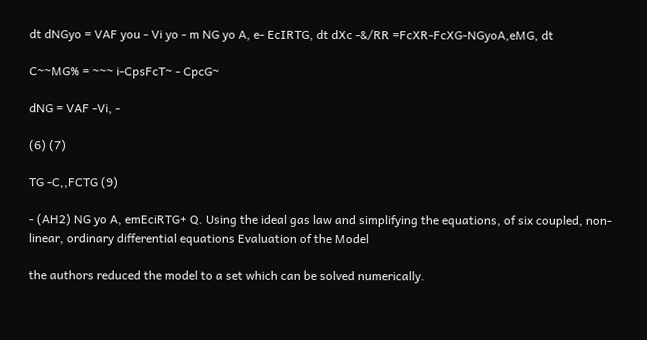dt dNGyo = VAF you - Vi yo - m NG yo A, e- EcIRTG, dt dXc -&/RR =FcXR-FcXG-NGyoA,eMG, dt

C~~MG% = ~~~ i-CpsFcT~ - CpcG~

dNG = VAF -Vi, -

(6) (7)

TG -C,,FCTG (9)

- (AH2) NG yo A, emEciRTG+ Q. Using the ideal gas law and simplifying the equations, of six coupled, non-linear, ordinary differential equations Evaluation of the Model

the authors reduced the model to a set which can be solved numerically.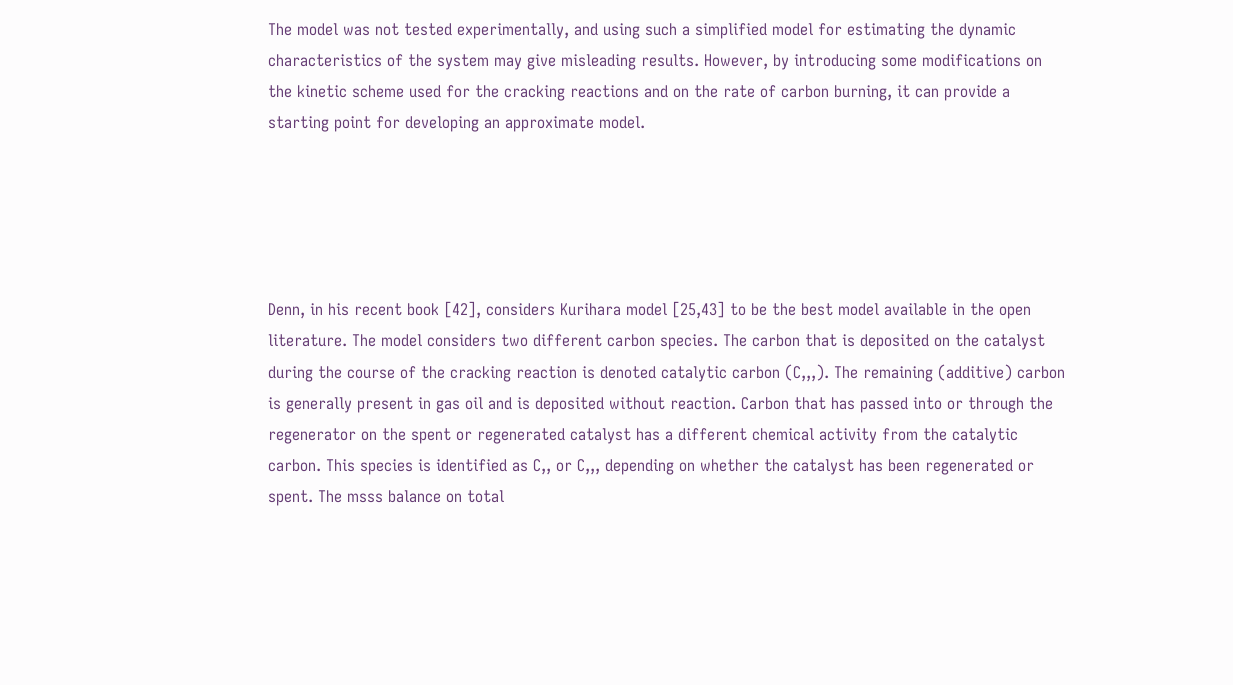The model was not tested experimentally, and using such a simplified model for estimating the dynamic characteristics of the system may give misleading results. However, by introducing some modifications on the kinetic scheme used for the cracking reactions and on the rate of carbon burning, it can provide a starting point for developing an approximate model.





Denn, in his recent book [42], considers Kurihara model [25,43] to be the best model available in the open literature. The model considers two different carbon species. The carbon that is deposited on the catalyst during the course of the cracking reaction is denoted catalytic carbon (C,,,). The remaining (additive) carbon is generally present in gas oil and is deposited without reaction. Carbon that has passed into or through the regenerator on the spent or regenerated catalyst has a different chemical activity from the catalytic carbon. This species is identified as C,, or C,,, depending on whether the catalyst has been regenerated or spent. The msss balance on total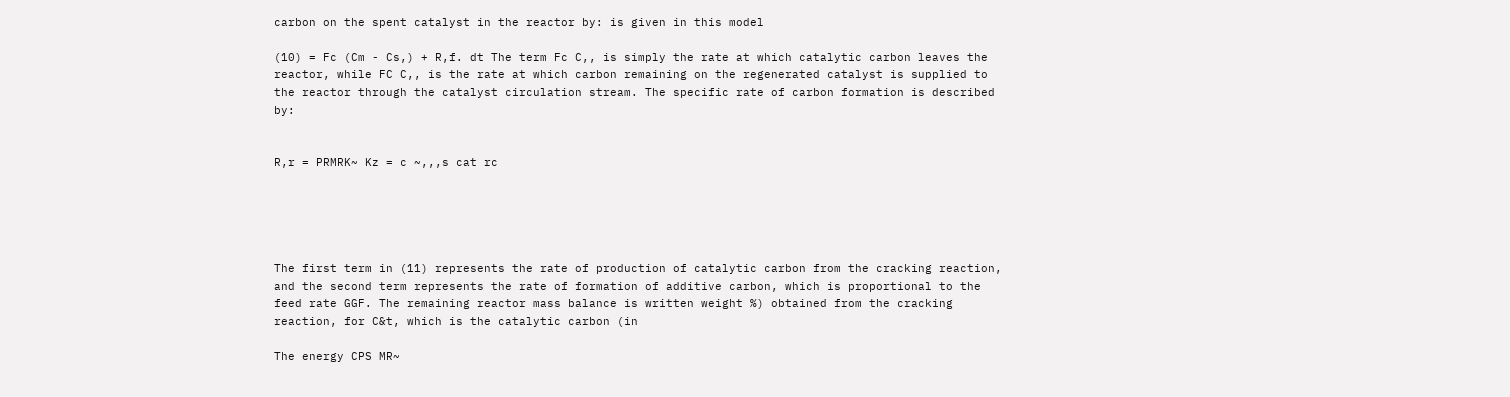carbon on the spent catalyst in the reactor by: is given in this model

(10) = Fc (Cm - Cs,) + R,f. dt The term Fc C,, is simply the rate at which catalytic carbon leaves the reactor, while FC C,, is the rate at which carbon remaining on the regenerated catalyst is supplied to the reactor through the catalyst circulation stream. The specific rate of carbon formation is described by:


R,r = PRMRK~ Kz = c ~,,,s cat rc





The first term in (11) represents the rate of production of catalytic carbon from the cracking reaction, and the second term represents the rate of formation of additive carbon, which is proportional to the feed rate GGF. The remaining reactor mass balance is written weight %) obtained from the cracking reaction, for C&t, which is the catalytic carbon (in

The energy CPS MR~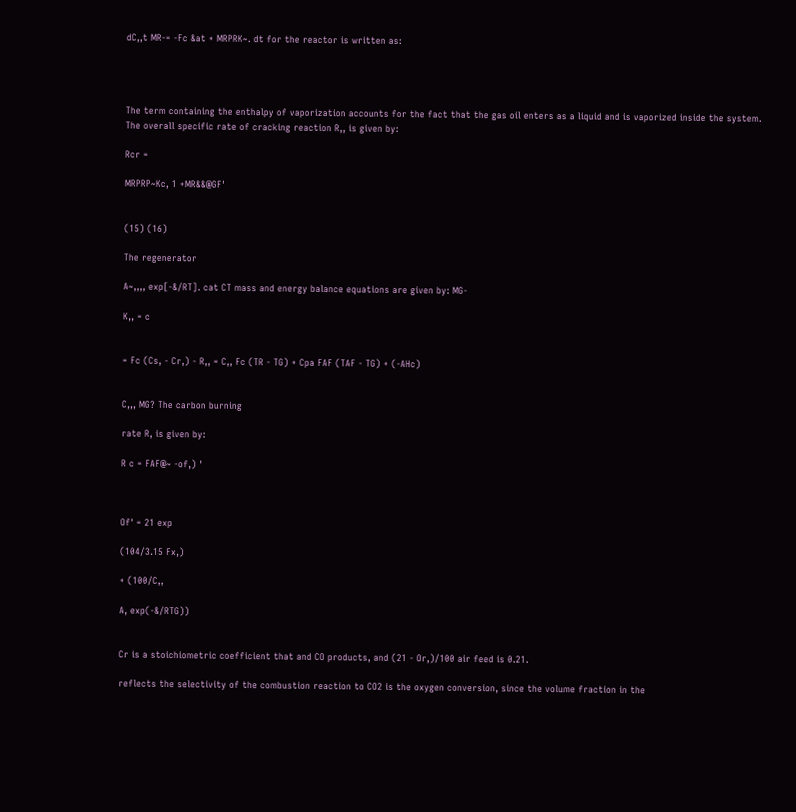dC,,t MR-= -Fc &at + MRPRK~. dt for the reactor is written as:




The term containing the enthalpy of vaporization accounts for the fact that the gas oil enters as a liquid and is vaporized inside the system. The overall specific rate of cracking reaction R,, is given by:

Rcr =

MRPRP~Kc, 1 +MR&&@GF'


(15) (16)

The regenerator

A~,,,, exp[-&/RT]. cat CT mass and energy balance equations are given by: MG-

K,, = c


= Fc (Cs, - Cr,) - R,, = C,, Fc (TR - TG) + Cpa FAF (TAF - TG) + (-AHc)


C,,, MG? The carbon burning

rate R, is given by:

R c = FAF@~ -of,) '



Of' = 21 exp

(104/3.15 Fx,)

+ (100/C,,

A, exp(-&/RTG))


Cr is a stoichiometric coefficient that and CO products, and (21 - Or,)/100 air feed is 0.21.

reflects the selectivity of the combustion reaction to CO2 is the oxygen conversion, since the volume fraction in the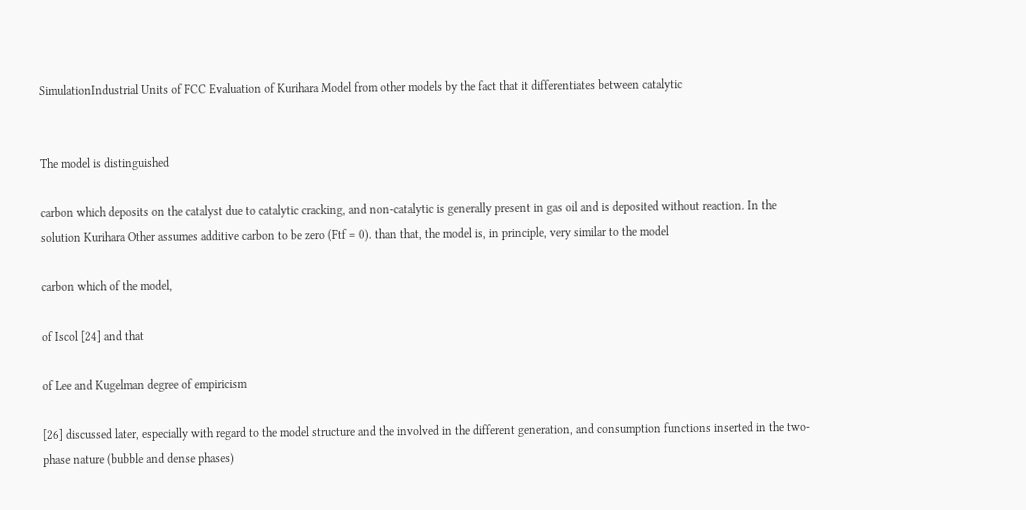SimulationIndustrial Units of FCC Evaluation of Kurihara Model from other models by the fact that it differentiates between catalytic


The model is distinguished

carbon which deposits on the catalyst due to catalytic cracking, and non-catalytic is generally present in gas oil and is deposited without reaction. In the solution Kurihara Other assumes additive carbon to be zero (Ftf = 0). than that, the model is, in principle, very similar to the model

carbon which of the model,

of Iscol [24] and that

of Lee and Kugelman degree of empiricism

[26] discussed later, especially with regard to the model structure and the involved in the different generation, and consumption functions inserted in the two-phase nature (bubble and dense phases)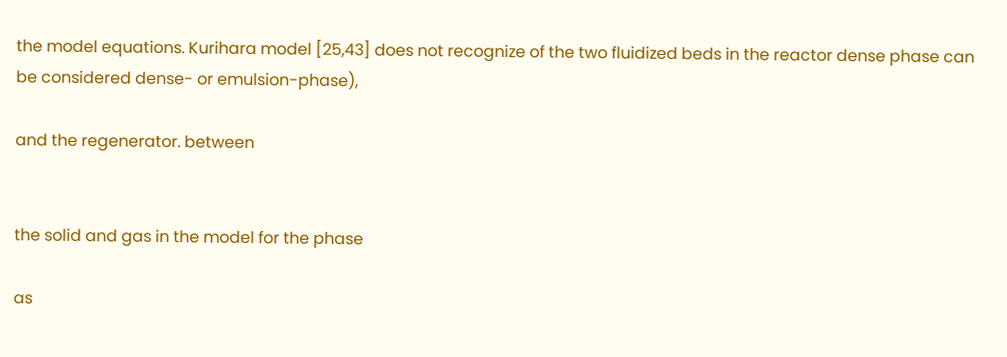the model equations. Kurihara model [25,43] does not recognize of the two fluidized beds in the reactor dense phase can be considered dense- or emulsion-phase),

and the regenerator. between


the solid and gas in the model for the phase

as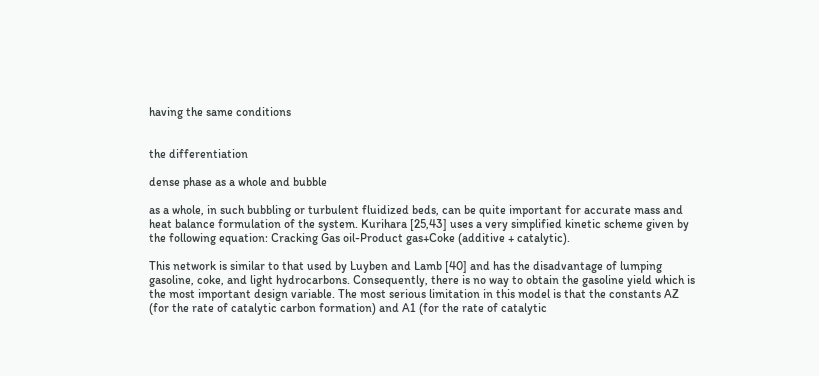having the same conditions


the differentiation

dense phase as a whole and bubble

as a whole, in such bubbling or turbulent fluidized beds, can be quite important for accurate mass and heat balance formulation of the system. Kurihara [25,43] uses a very simplified kinetic scheme given by the following equation: Cracking Gas oil-Product gas+Coke (additive + catalytic).

This network is similar to that used by Luyben and Lamb [40] and has the disadvantage of lumping gasoline, coke, and light hydrocarbons. Consequently, there is no way to obtain the gasoline yield which is the most important design variable. The most serious limitation in this model is that the constants AZ (for the rate of catalytic carbon formation) and A1 (for the rate of catalytic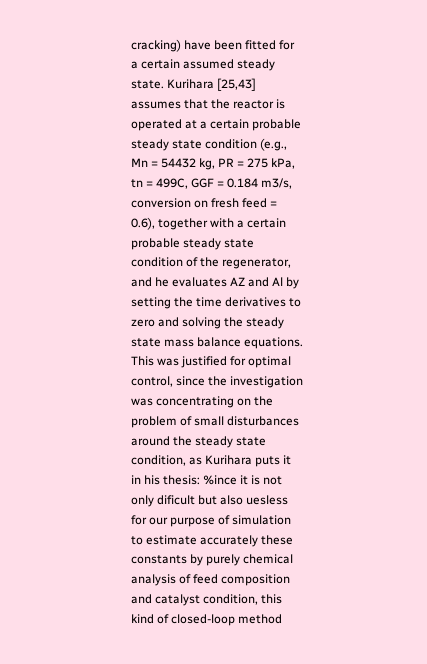cracking) have been fitted for a certain assumed steady state. Kurihara [25,43] assumes that the reactor is operated at a certain probable steady state condition (e.g., Mn = 54432 kg, PR = 275 kPa, tn = 499C, GGF = 0.184 m3/s, conversion on fresh feed = 0.6), together with a certain probable steady state condition of the regenerator, and he evaluates AZ and Al by setting the time derivatives to zero and solving the steady state mass balance equations. This was justified for optimal control, since the investigation was concentrating on the problem of small disturbances around the steady state condition, as Kurihara puts it in his thesis: %ince it is not only dificult but also uesless for our purpose of simulation to estimate accurately these constants by purely chemical analysis of feed composition and catalyst condition, this kind of closed-loop method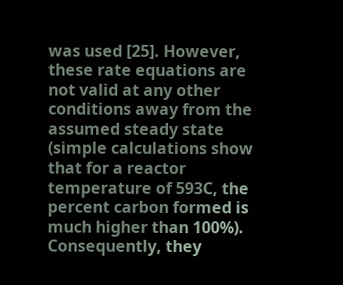was used [25]. However, these rate equations are not valid at any other conditions away from the assumed steady state (simple calculations show that for a reactor temperature of 593C, the percent carbon formed is much higher than 100%). Consequently, they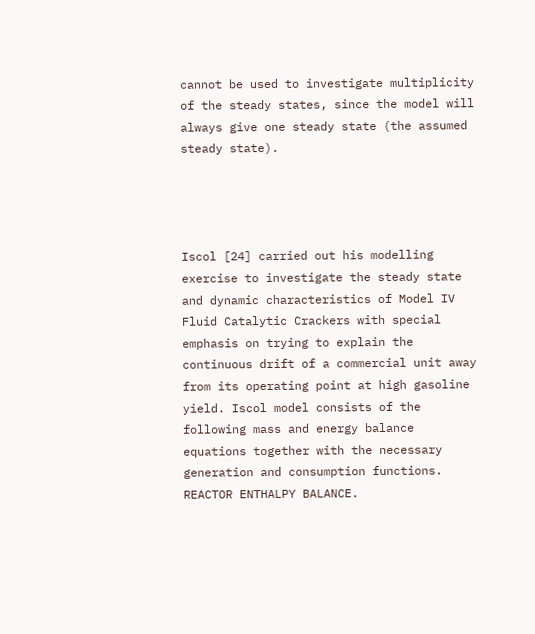cannot be used to investigate multiplicity of the steady states, since the model will always give one steady state (the assumed steady state).




Iscol [24] carried out his modelling exercise to investigate the steady state and dynamic characteristics of Model IV Fluid Catalytic Crackers with special emphasis on trying to explain the continuous drift of a commercial unit away from its operating point at high gasoline yield. Iscol model consists of the following mass and energy balance equations together with the necessary generation and consumption functions. REACTOR ENTHALPY BALANCE.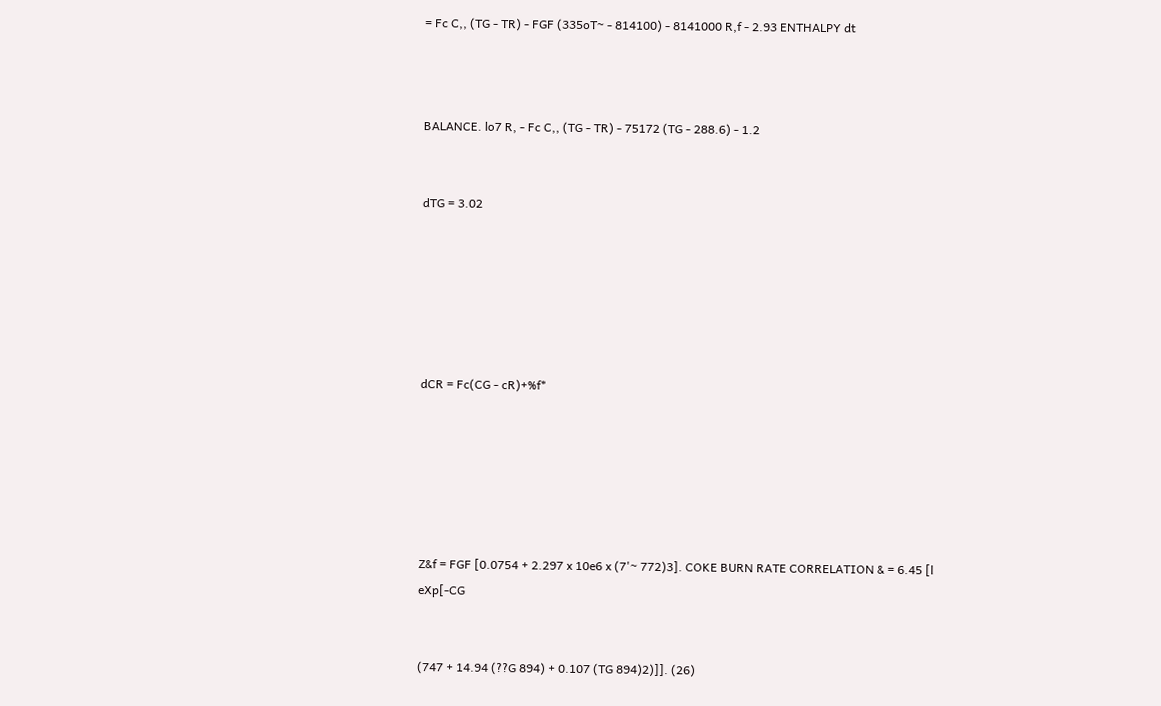= Fc C,, (TG - TR) - FGF (335oT~ - 814100) - 8141000 R,f - 2.93 ENTHALPY dt



BALANCE. lo7 R, - Fc C,, (TG - TR) - 75172 (TG - 288.6) - 1.2


dTG = 3.02






dCR = Fc(CG - cR)+%f*






Z&f = FGF [0.0754 + 2.297 x 10e6 x (7'~ 772)3]. COKE BURN RATE CORRELATION & = 6.45 [l eXp[-CG


(747 + 14.94 (??G 894) + 0.107 (TG 894)2)]]. (26)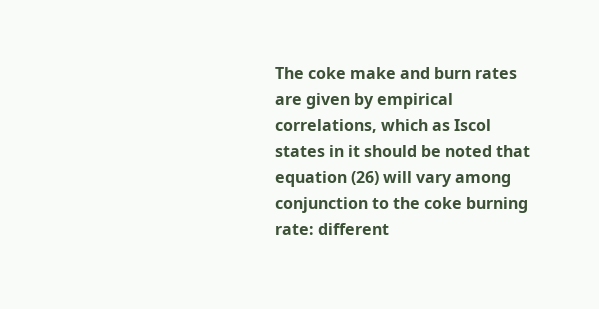The coke make and burn rates are given by empirical correlations, which as Iscol states in it should be noted that equation (26) will vary among conjunction to the coke burning rate: different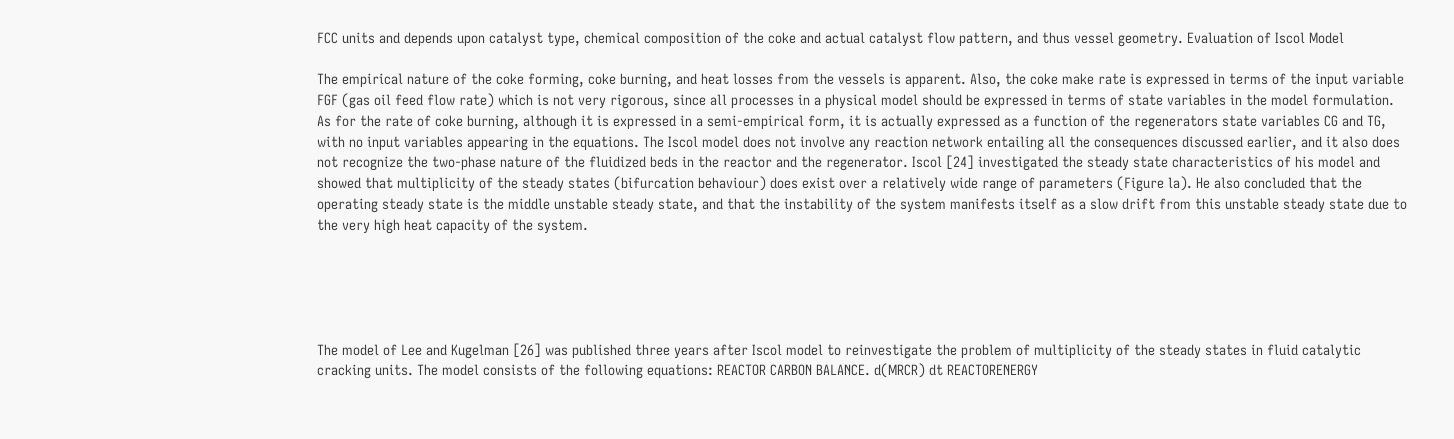FCC units and depends upon catalyst type, chemical composition of the coke and actual catalyst flow pattern, and thus vessel geometry. Evaluation of Iscol Model

The empirical nature of the coke forming, coke burning, and heat losses from the vessels is apparent. Also, the coke make rate is expressed in terms of the input variable FGF (gas oil feed flow rate) which is not very rigorous, since all processes in a physical model should be expressed in terms of state variables in the model formulation. As for the rate of coke burning, although it is expressed in a semi-empirical form, it is actually expressed as a function of the regenerators state variables CG and TG, with no input variables appearing in the equations. The Iscol model does not involve any reaction network entailing all the consequences discussed earlier, and it also does not recognize the two-phase nature of the fluidized beds in the reactor and the regenerator. Iscol [24] investigated the steady state characteristics of his model and showed that multiplicity of the steady states (bifurcation behaviour) does exist over a relatively wide range of parameters (Figure la). He also concluded that the operating steady state is the middle unstable steady state, and that the instability of the system manifests itself as a slow drift from this unstable steady state due to the very high heat capacity of the system.





The model of Lee and Kugelman [26] was published three years after Iscol model to reinvestigate the problem of multiplicity of the steady states in fluid catalytic cracking units. The model consists of the following equations: REACTOR CARBON BALANCE. d(MRCR) dt REACTORENERGY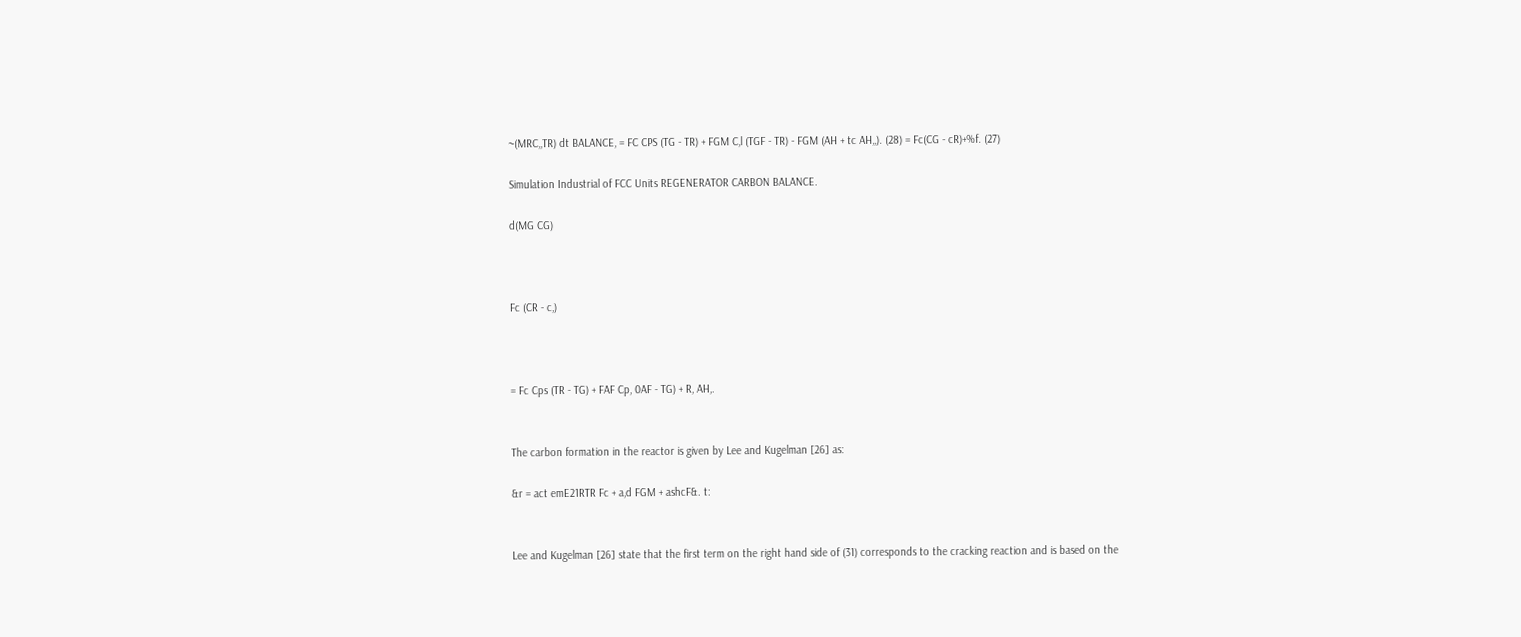~(MRC,,TR) dt BALANCE, = FC CPS (TG - TR) + FGM C,l (TGF - TR) - FGM (AH + tc AH,,). (28) = Fc(CG - cR)+%f. (27)

Simulation Industrial of FCC Units REGENERATOR CARBON BALANCE.

d(MG CG)



Fc (CR - c,)



= Fc Cps (TR - TG) + FAF Cp, 0AF - TG) + R, AH,.


The carbon formation in the reactor is given by Lee and Kugelman [26] as:

&r = act emE21RTR Fc + a,d FGM + ashcF&. t:


Lee and Kugelman [26] state that the first term on the right hand side of (31) corresponds to the cracking reaction and is based on the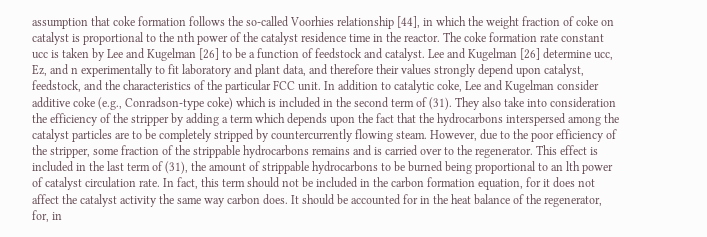assumption that coke formation follows the so-called Voorhies relationship [44], in which the weight fraction of coke on catalyst is proportional to the nth power of the catalyst residence time in the reactor. The coke formation rate constant ucc is taken by Lee and Kugelman [26] to be a function of feedstock and catalyst. Lee and Kugelman [26] determine ucc, Ez, and n experimentally to fit laboratory and plant data, and therefore their values strongly depend upon catalyst, feedstock, and the characteristics of the particular FCC unit. In addition to catalytic coke, Lee and Kugelman consider additive coke (e.g., Conradson-type coke) which is included in the second term of (31). They also take into consideration the efficiency of the stripper by adding a term which depends upon the fact that the hydrocarbons interspersed among the catalyst particles are to be completely stripped by countercurrently flowing steam. However, due to the poor efficiency of the stripper, some fraction of the strippable hydrocarbons remains and is carried over to the regenerator. This effect is included in the last term of (31), the amount of strippable hydrocarbons to be burned being proportional to an lth power of catalyst circulation rate. In fact, this term should not be included in the carbon formation equation, for it does not affect the catalyst activity the same way carbon does. It should be accounted for in the heat balance of the regenerator, for, in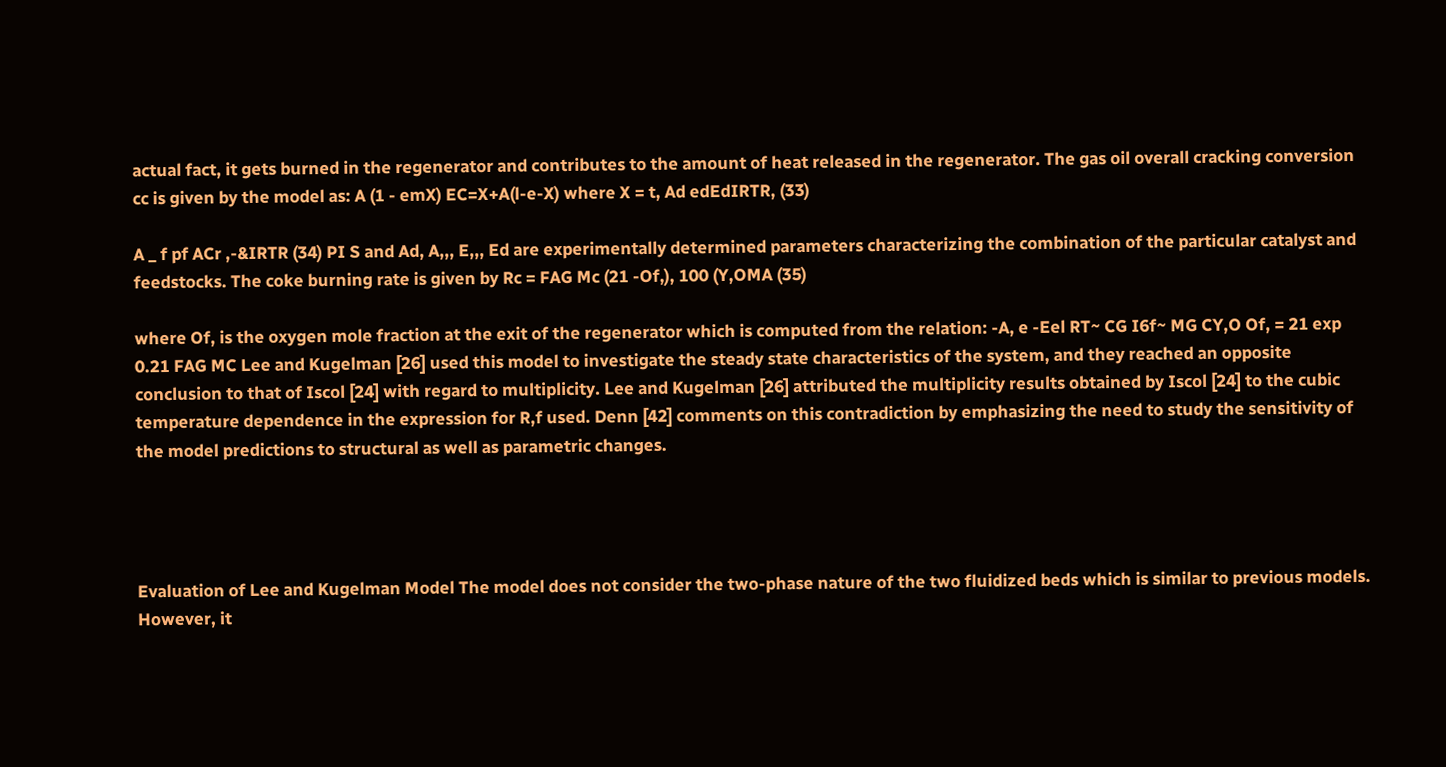actual fact, it gets burned in the regenerator and contributes to the amount of heat released in the regenerator. The gas oil overall cracking conversion cc is given by the model as: A (1 - emX) EC=X+A(l-e-X) where X = t, Ad edEdIRTR, (33)

A _ f pf ACr ,-&IRTR (34) PI S and Ad, A,,, E,,, Ed are experimentally determined parameters characterizing the combination of the particular catalyst and feedstocks. The coke burning rate is given by Rc = FAG Mc (21 -Of,), 100 (Y,OMA (35)

where Of, is the oxygen mole fraction at the exit of the regenerator which is computed from the relation: -A, e -Eel RT~ CG I6f~ MG CY,O Of, = 21 exp 0.21 FAG MC Lee and Kugelman [26] used this model to investigate the steady state characteristics of the system, and they reached an opposite conclusion to that of Iscol [24] with regard to multiplicity. Lee and Kugelman [26] attributed the multiplicity results obtained by Iscol [24] to the cubic temperature dependence in the expression for R,f used. Denn [42] comments on this contradiction by emphasizing the need to study the sensitivity of the model predictions to structural as well as parametric changes.




Evaluation of Lee and Kugelman Model The model does not consider the two-phase nature of the two fluidized beds which is similar to previous models. However, it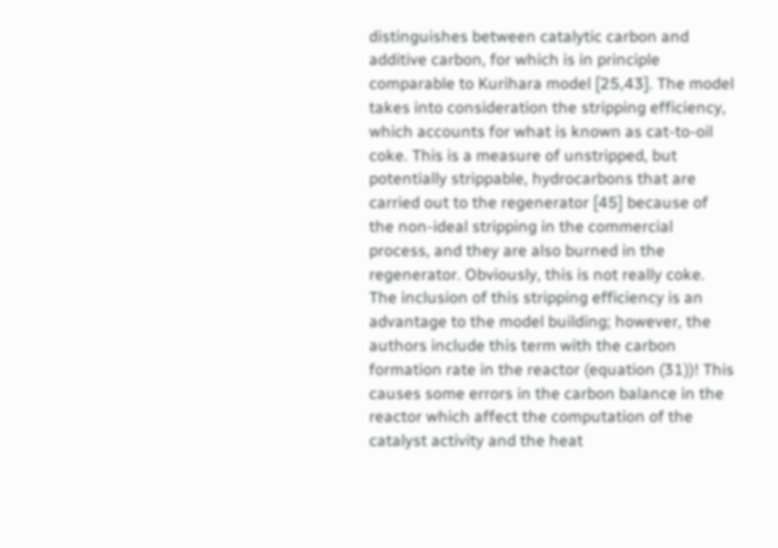distinguishes between catalytic carbon and additive carbon, for which is in principle comparable to Kurihara model [25,43]. The model takes into consideration the stripping efficiency, which accounts for what is known as cat-to-oil coke. This is a measure of unstripped, but potentially strippable, hydrocarbons that are carried out to the regenerator [45] because of the non-ideal stripping in the commercial process, and they are also burned in the regenerator. Obviously, this is not really coke. The inclusion of this stripping efficiency is an advantage to the model building; however, the authors include this term with the carbon formation rate in the reactor (equation (31))! This causes some errors in the carbon balance in the reactor which affect the computation of the catalyst activity and the heat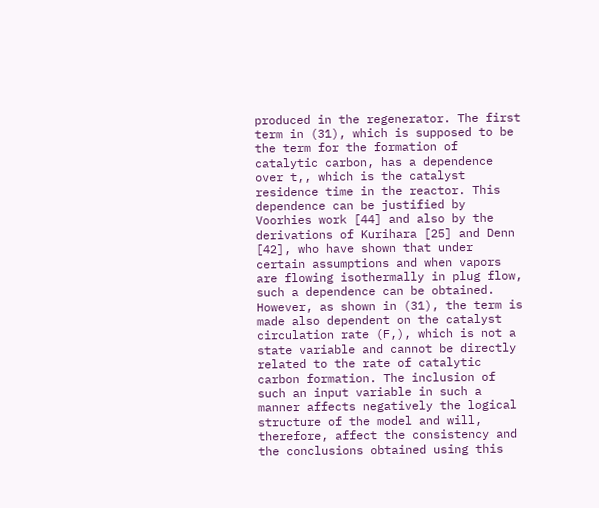produced in the regenerator. The first term in (31), which is supposed to be the term for the formation of catalytic carbon, has a dependence over t,, which is the catalyst residence time in the reactor. This dependence can be justified by Voorhies work [44] and also by the derivations of Kurihara [25] and Denn [42], who have shown that under certain assumptions and when vapors are flowing isothermally in plug flow, such a dependence can be obtained. However, as shown in (31), the term is made also dependent on the catalyst circulation rate (F,), which is not a state variable and cannot be directly related to the rate of catalytic carbon formation. The inclusion of such an input variable in such a manner affects negatively the logical structure of the model and will, therefore, affect the consistency and the conclusions obtained using this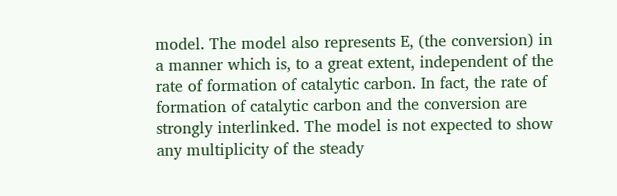model. The model also represents E, (the conversion) in a manner which is, to a great extent, independent of the rate of formation of catalytic carbon. In fact, the rate of formation of catalytic carbon and the conversion are strongly interlinked. The model is not expected to show any multiplicity of the steady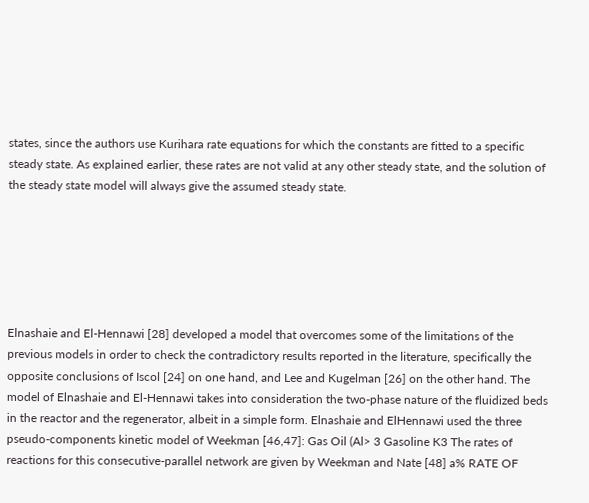states, since the authors use Kurihara rate equations for which the constants are fitted to a specific steady state. As explained earlier, these rates are not valid at any other steady state, and the solution of the steady state model will always give the assumed steady state.






Elnashaie and El-Hennawi [28] developed a model that overcomes some of the limitations of the previous models in order to check the contradictory results reported in the literature, specifically the opposite conclusions of Iscol [24] on one hand, and Lee and Kugelman [26] on the other hand. The model of Elnashaie and El-Hennawi takes into consideration the two-phase nature of the fluidized beds in the reactor and the regenerator, albeit in a simple form. Elnashaie and ElHennawi used the three pseudo-components kinetic model of Weekman [46,47]: Gas Oil (Al> 3 Gasoline K3 The rates of reactions for this consecutive-parallel network are given by Weekman and Nate [48] a% RATE OF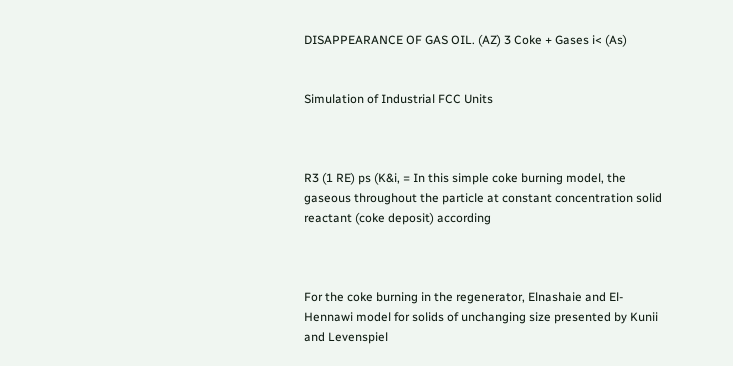DISAPPEARANCE OF GAS OIL. (AZ) 3 Coke + Gases i< (As)


Simulation of Industrial FCC Units



R3 (1 RE) ps (K&i, = In this simple coke burning model, the gaseous throughout the particle at constant concentration solid reactant (coke deposit) according



For the coke burning in the regenerator, Elnashaie and El-Hennawi model for solids of unchanging size presented by Kunii and Levenspiel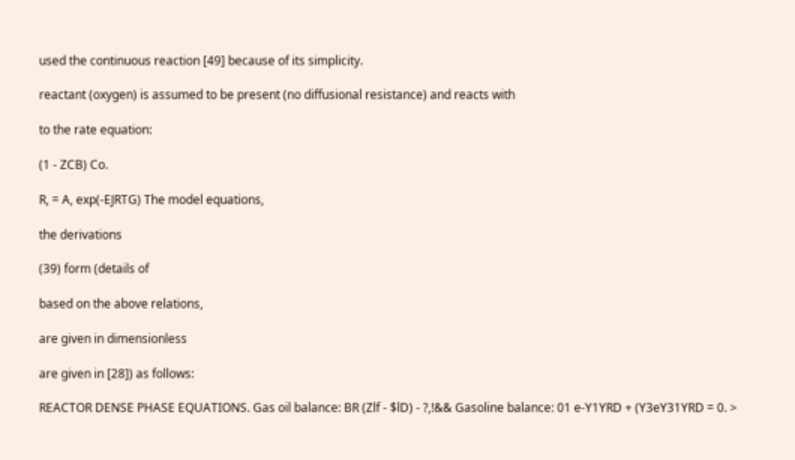used the continuous reaction [49] because of its simplicity.

reactant (oxygen) is assumed to be present (no diffusional resistance) and reacts with

to the rate equation:

(1 - ZCB) Co.

R, = A, exp(-EJRTG) The model equations,

the derivations

(39) form (details of

based on the above relations,

are given in dimensionless

are given in [28]) as follows:

REACTOR DENSE PHASE EQUATIONS. Gas oil balance: BR (Zlf - $lD) - ?,!&& Gasoline balance: 01 e-Y1YRD + (Y3eY31YRD = 0. >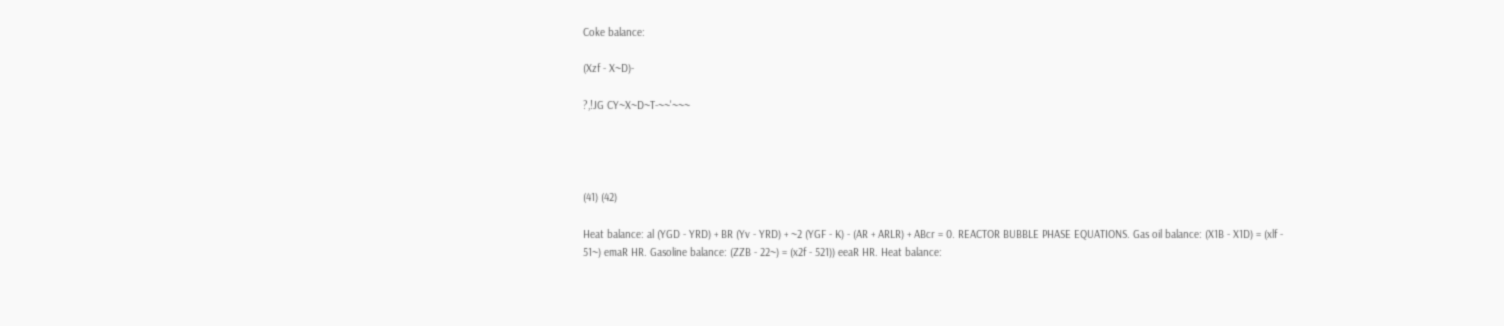Coke balance:

(Xzf - X~D)-

?,!JG CY~X~D~T-~~'~~~




(41) (42)

Heat balance: al (YGD - YRD) + BR (Yv - YRD) + ~2 (YGF - K) - (AR + ARLR) + ABcr = 0. REACTOR BUBBLE PHASE EQUATIONS. Gas oil balance: (X1B - X1D) = (xlf - 51~) emaR HR. Gasoline balance: (ZZB - 22~) = (x2f - 521)) eeaR HR. Heat balance: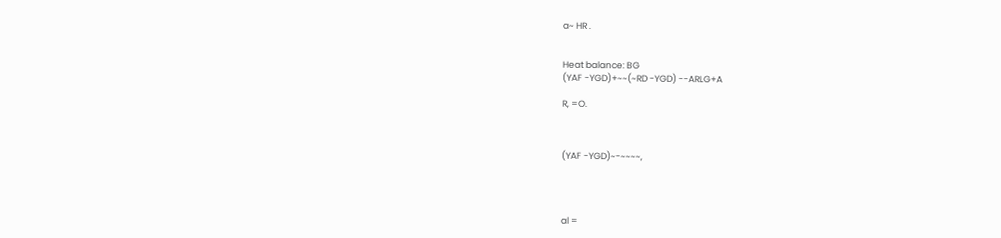a~ HR .


Heat balance: BG
(YAF -YGD)+~~(~RD -YGD) --ARLG+A

R, =O.



(YAF -YGD)~-~~~~,




al =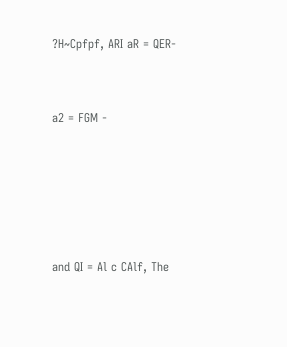?H~Cpfpf, ARI aR = QER-


a2 = FGM -





and QI = Al c CAlf, The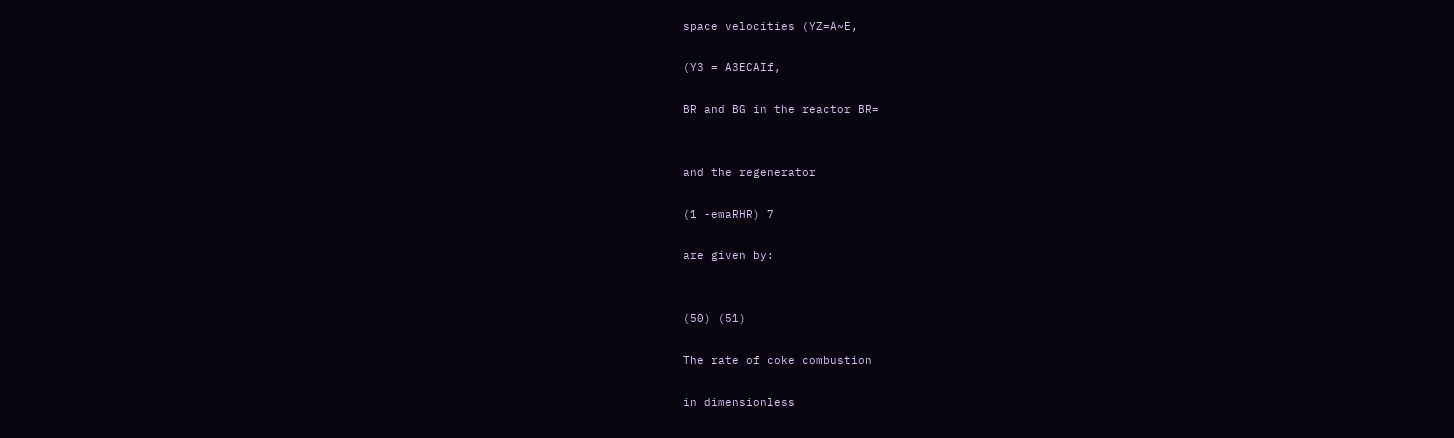space velocities (YZ=A~E,

(Y3 = A3ECAIf,

BR and BG in the reactor BR=


and the regenerator

(1 -emaRHR) 7

are given by:


(50) (51)

The rate of coke combustion

in dimensionless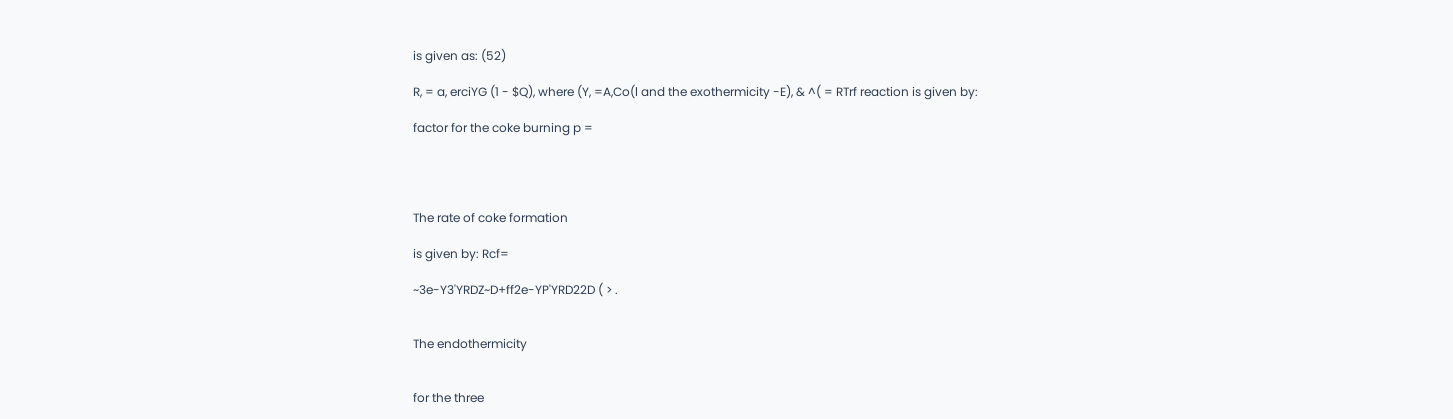is given as: (52)

R, = a, erciYG (1 - $Q), where (Y, =A,Co(l and the exothermicity -E), & ^( = RTrf reaction is given by:

factor for the coke burning p =




The rate of coke formation

is given by: Rcf=

~3e-Y3'YRDZ~D+ff2e-YP'YRD22D ( > .


The endothermicity


for the three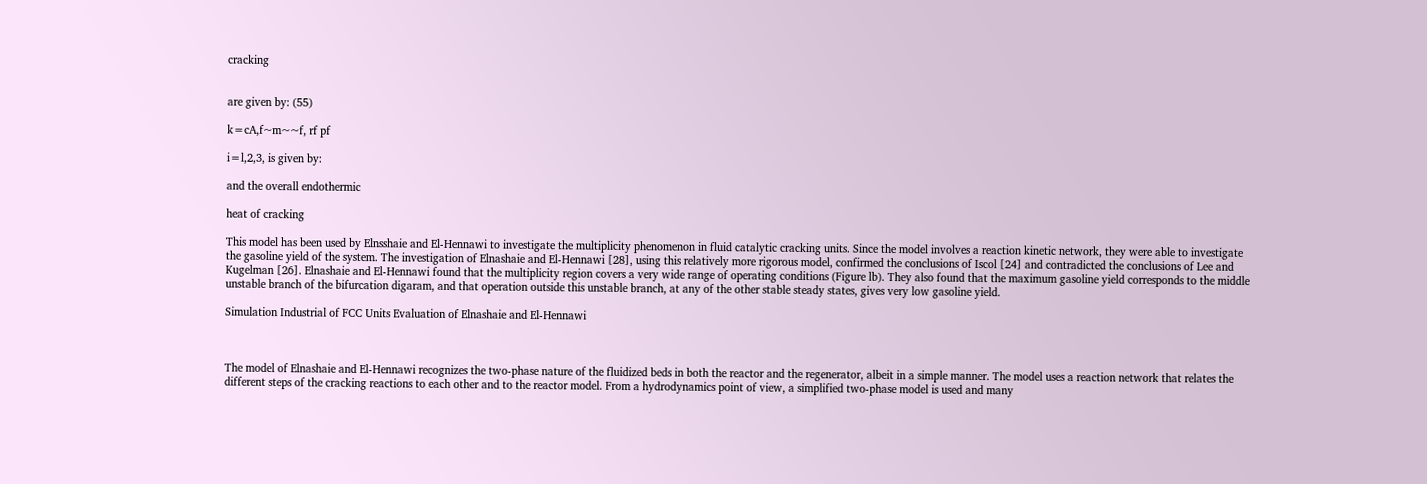cracking


are given by: (55)

k=cA,f~m~~f, rf pf

i=l,2,3, is given by:

and the overall endothermic

heat of cracking

This model has been used by Elnsshaie and El-Hennawi to investigate the multiplicity phenomenon in fluid catalytic cracking units. Since the model involves a reaction kinetic network, they were able to investigate the gasoline yield of the system. The investigation of Elnashaie and El-Hennawi [28], using this relatively more rigorous model, confirmed the conclusions of Iscol [24] and contradicted the conclusions of Lee and Kugelman [26]. Elnashaie and El-Hennawi found that the multiplicity region covers a very wide range of operating conditions (Figure lb). They also found that the maximum gasoline yield corresponds to the middle unstable branch of the bifurcation digaram, and that operation outside this unstable branch, at any of the other stable steady states, gives very low gasoline yield.

Simulation Industrial of FCC Units Evaluation of Elnashaie and El-Hennawi



The model of Elnashaie and El-Hennawi recognizes the two-phase nature of the fluidized beds in both the reactor and the regenerator, albeit in a simple manner. The model uses a reaction network that relates the different steps of the cracking reactions to each other and to the reactor model. From a hydrodynamics point of view, a simplified two-phase model is used and many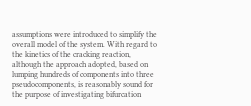assumptions were introduced to simplify the overall model of the system. With regard to the kinetics of the cracking reaction, although the approach adopted, based on lumping hundreds of components into three pseudocomponents, is reasonably sound for the purpose of investigating bifurcation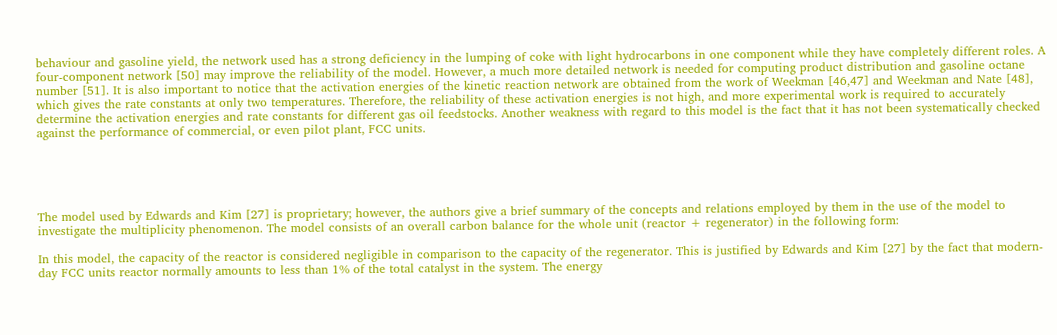behaviour and gasoline yield, the network used has a strong deficiency in the lumping of coke with light hydrocarbons in one component while they have completely different roles. A four-component network [50] may improve the reliability of the model. However, a much more detailed network is needed for computing product distribution and gasoline octane number [51]. It is also important to notice that the activation energies of the kinetic reaction network are obtained from the work of Weekman [46,47] and Weekman and Nate [48], which gives the rate constants at only two temperatures. Therefore, the reliability of these activation energies is not high, and more experimental work is required to accurately determine the activation energies and rate constants for different gas oil feedstocks. Another weakness with regard to this model is the fact that it has not been systematically checked against the performance of commercial, or even pilot plant, FCC units.





The model used by Edwards and Kim [27] is proprietary; however, the authors give a brief summary of the concepts and relations employed by them in the use of the model to investigate the multiplicity phenomenon. The model consists of an overall carbon balance for the whole unit (reactor + regenerator) in the following form:

In this model, the capacity of the reactor is considered negligible in comparison to the capacity of the regenerator. This is justified by Edwards and Kim [27] by the fact that modern-day FCC units reactor normally amounts to less than 1% of the total catalyst in the system. The energy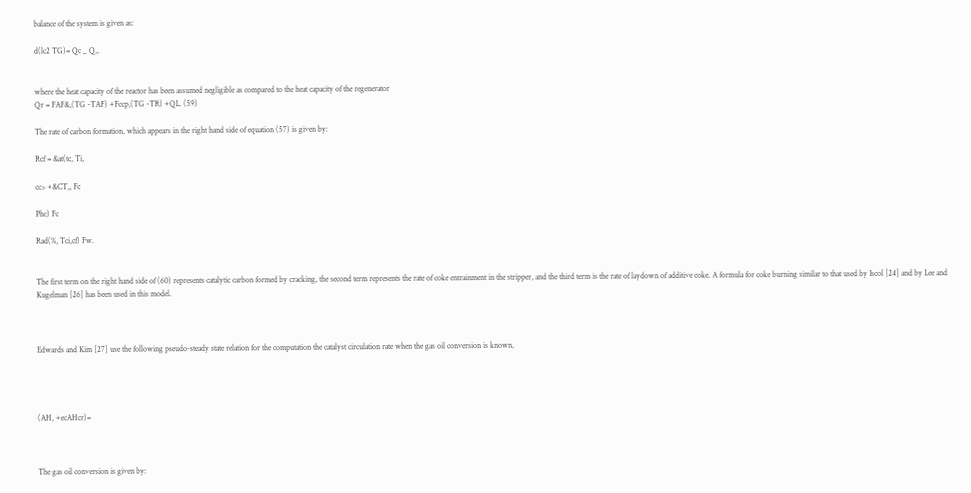balance of the system is given as:

d(lc2 TG)= Qc _ Q,,


where the heat capacity of the reactor has been assumed negligible as compared to the heat capacity of the regenerator
Qr = FAF&,(TG -TAF) +Fccp,(TG -TR) +QL. (59)

The rate of carbon formation, which appears in the right hand side of equation (57) is given by:

Rcf = &at(tc, Ti,

cc> +&CT,, Fc

Phc) Fc

Rad(%, Tci,cf) Fw.


The first term on the right hand side of (60) represents catalytic carbon formed by cracking, the second term represents the rate of coke entrainment in the stripper, and the third term is the rate of laydown of additive coke. A formula for coke burning similar to that used by Iscol [24] and by Lee and Kugelman [26] has been used in this model.



Edwards and Kim [27] use the following pseudo-steady state relation for the computation the catalyst circulation rate when the gas oil conversion is known,




(AH, +ecAHcr)=



The gas oil conversion is given by: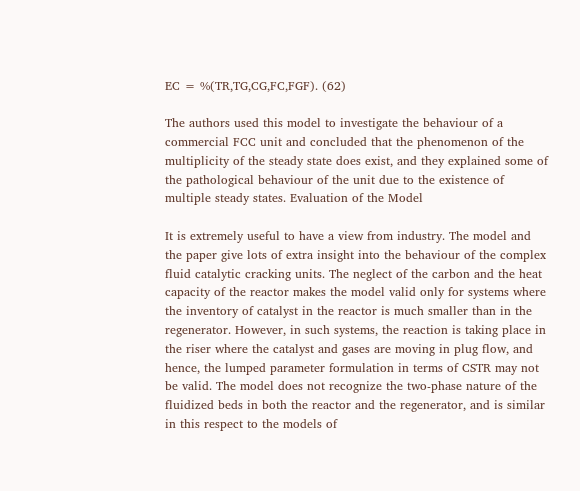EC = %(TR,TG,CG,FC,FGF). (62)

The authors used this model to investigate the behaviour of a commercial FCC unit and concluded that the phenomenon of the multiplicity of the steady state does exist, and they explained some of the pathological behaviour of the unit due to the existence of multiple steady states. Evaluation of the Model

It is extremely useful to have a view from industry. The model and the paper give lots of extra insight into the behaviour of the complex fluid catalytic cracking units. The neglect of the carbon and the heat capacity of the reactor makes the model valid only for systems where the inventory of catalyst in the reactor is much smaller than in the regenerator. However, in such systems, the reaction is taking place in the riser where the catalyst and gases are moving in plug flow, and hence, the lumped parameter formulation in terms of CSTR may not be valid. The model does not recognize the two-phase nature of the fluidized beds in both the reactor and the regenerator, and is similar in this respect to the models of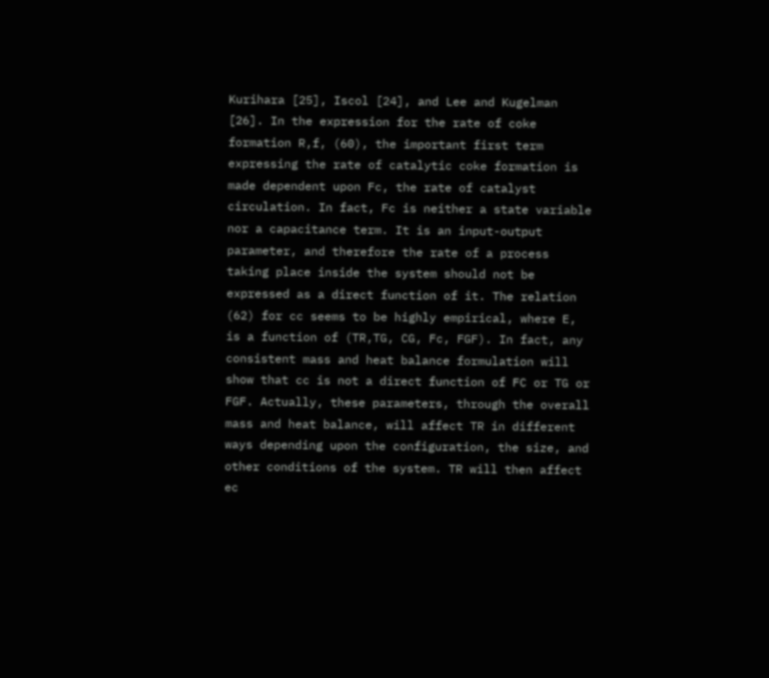Kurihara [25], Iscol [24], and Lee and Kugelman [26]. In the expression for the rate of coke formation R,f, (60), the important first term expressing the rate of catalytic coke formation is made dependent upon Fc, the rate of catalyst circulation. In fact, Fc is neither a state variable nor a capacitance term. It is an input-output parameter, and therefore the rate of a process taking place inside the system should not be expressed as a direct function of it. The relation (62) for cc seems to be highly empirical, where E, is a function of (TR,TG, CG, Fc, FGF). In fact, any consistent mass and heat balance formulation will show that cc is not a direct function of FC or TG or FGF. Actually, these parameters, through the overall mass and heat balance, will affect TR in different ways depending upon the configuration, the size, and other conditions of the system. TR will then affect ec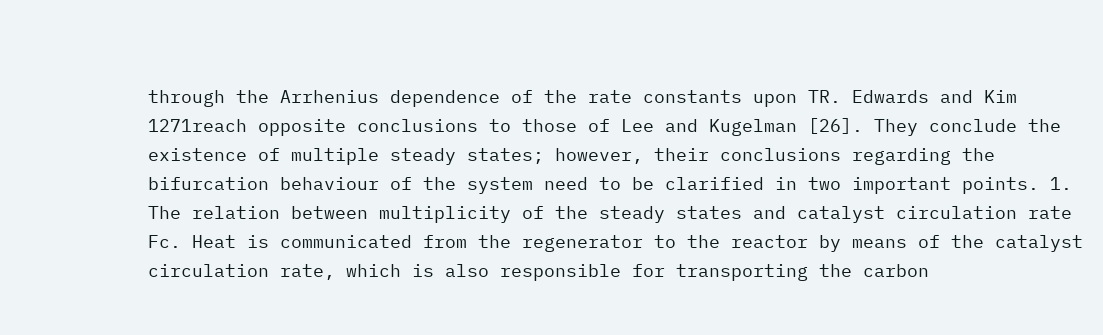through the Arrhenius dependence of the rate constants upon TR. Edwards and Kim 1271reach opposite conclusions to those of Lee and Kugelman [26]. They conclude the existence of multiple steady states; however, their conclusions regarding the bifurcation behaviour of the system need to be clarified in two important points. 1. The relation between multiplicity of the steady states and catalyst circulation rate Fc. Heat is communicated from the regenerator to the reactor by means of the catalyst circulation rate, which is also responsible for transporting the carbon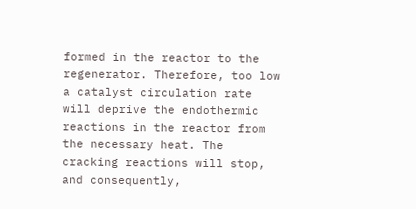formed in the reactor to the regenerator. Therefore, too low a catalyst circulation rate will deprive the endothermic reactions in the reactor from the necessary heat. The cracking reactions will stop, and consequently,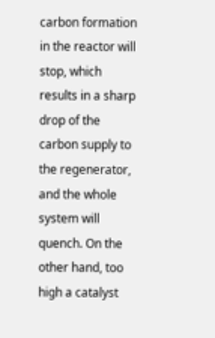carbon formation in the reactor will stop, which results in a sharp drop of the carbon supply to the regenerator, and the whole system will quench. On the other hand, too high a catalyst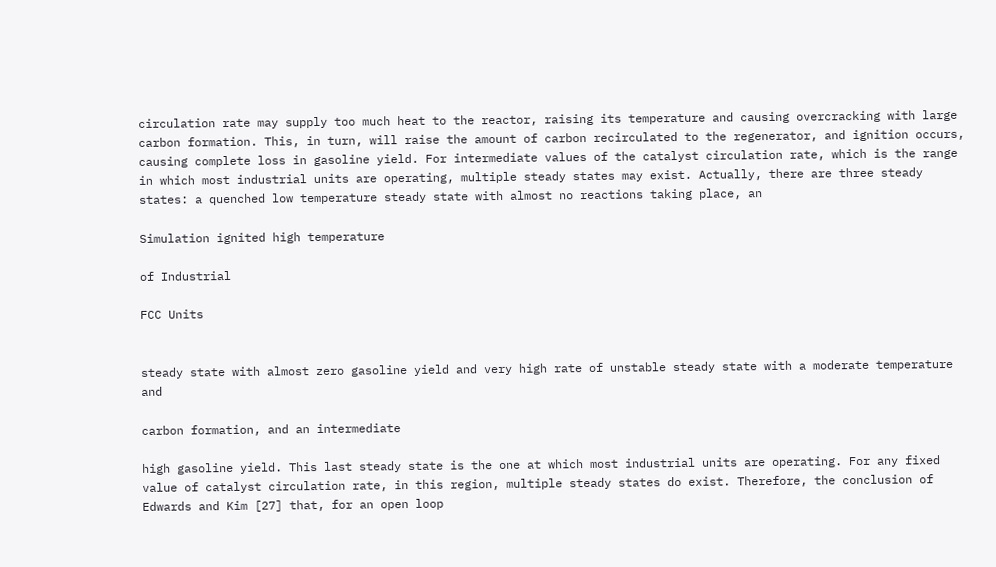circulation rate may supply too much heat to the reactor, raising its temperature and causing overcracking with large carbon formation. This, in turn, will raise the amount of carbon recirculated to the regenerator, and ignition occurs, causing complete loss in gasoline yield. For intermediate values of the catalyst circulation rate, which is the range in which most industrial units are operating, multiple steady states may exist. Actually, there are three steady states: a quenched low temperature steady state with almost no reactions taking place, an

Simulation ignited high temperature

of Industrial

FCC Units


steady state with almost zero gasoline yield and very high rate of unstable steady state with a moderate temperature and

carbon formation, and an intermediate

high gasoline yield. This last steady state is the one at which most industrial units are operating. For any fixed value of catalyst circulation rate, in this region, multiple steady states do exist. Therefore, the conclusion of Edwards and Kim [27] that, for an open loop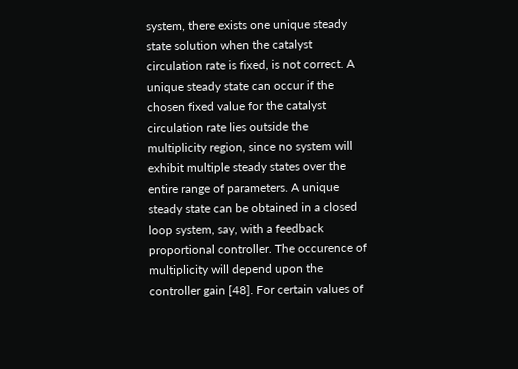system, there exists one unique steady state solution when the catalyst circulation rate is fixed, is not correct. A unique steady state can occur if the chosen fixed value for the catalyst circulation rate lies outside the multiplicity region, since no system will exhibit multiple steady states over the entire range of parameters. A unique steady state can be obtained in a closed loop system, say, with a feedback proportional controller. The occurence of multiplicity will depend upon the controller gain [48]. For certain values of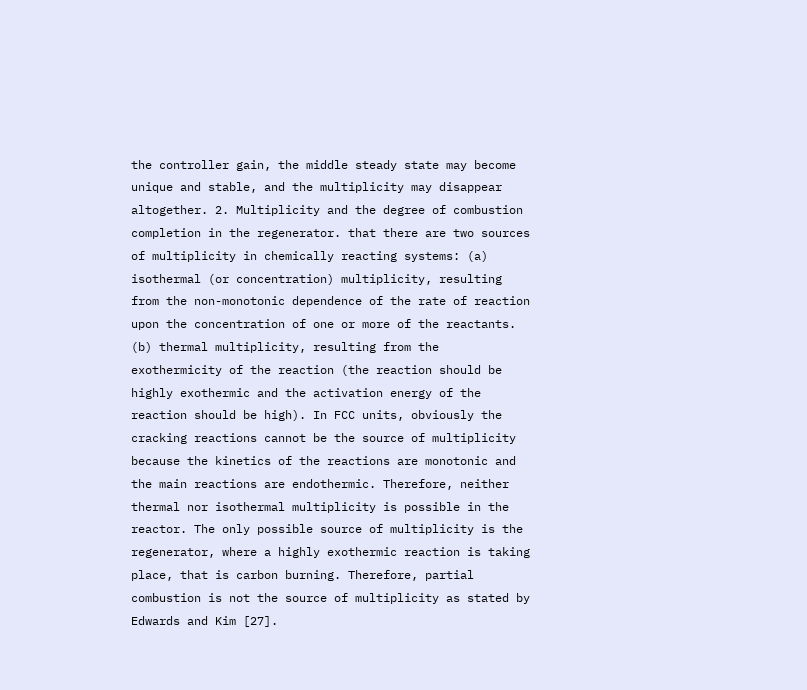the controller gain, the middle steady state may become unique and stable, and the multiplicity may disappear altogether. 2. Multiplicity and the degree of combustion completion in the regenerator. that there are two sources of multiplicity in chemically reacting systems: (a) isothermal (or concentration) multiplicity, resulting from the non-monotonic dependence of the rate of reaction upon the concentration of one or more of the reactants. (b) thermal multiplicity, resulting from the exothermicity of the reaction (the reaction should be highly exothermic and the activation energy of the reaction should be high). In FCC units, obviously the cracking reactions cannot be the source of multiplicity because the kinetics of the reactions are monotonic and the main reactions are endothermic. Therefore, neither thermal nor isothermal multiplicity is possible in the reactor. The only possible source of multiplicity is the regenerator, where a highly exothermic reaction is taking place, that is carbon burning. Therefore, partial combustion is not the source of multiplicity as stated by Edwards and Kim [27].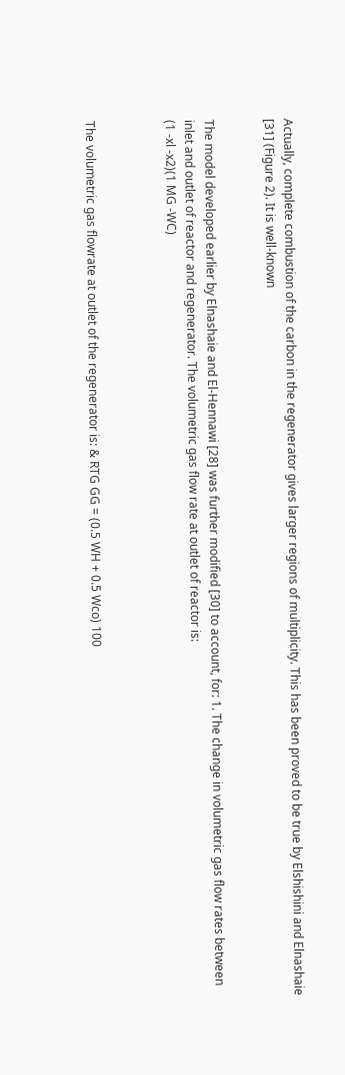Actually, complete combustion of the carbon in the regenerator gives larger regions of multiplicity. This has been proved to be true by Elshishini and Elnashaie [31] (Figure 2). It is well-known


The model developed earlier by Elnashaie and El-Hennawi [28] was further modified [30] to account, for: 1. The change in volumetric gas flow rates between inlet and outlet of reactor and regenerator. The volumetric gas flow rate at outlet of reactor is:
(1 -xl -x2)(1 MG -WC)



The volumetric gas flowrate at outlet of the regenerator is: & RTG GG = (0.5 WH + 0.5 Wco) 100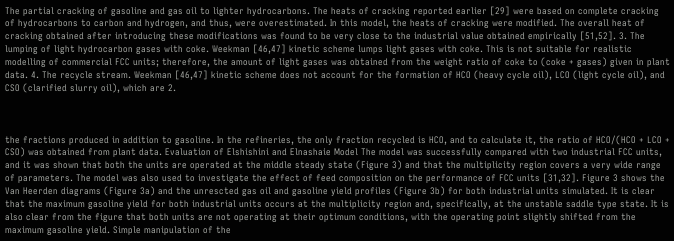The partial cracking of gasoline and gas oil to lighter hydrocarbons. The heats of cracking reported earlier [29] were based on complete cracking of hydrocarbons to carbon and hydrogen, and thus, were overestimated. In this model, the heats of cracking were modified. The overall heat of cracking obtained after introducing these modifications was found to be very close to the industrial value obtained empirically [51,52]. 3. The lumping of light hydrocarbon gases with coke. Weekman [46,47] kinetic scheme lumps light gases with coke. This is not suitable for realistic modelling of commercial FCC units; therefore, the amount of light gases was obtained from the weight ratio of coke to (coke + gases) given in plant data. 4. The recycle stream. Weekman [46,47] kinetic scheme does not account for the formation of HCO (heavy cycle oil), LCO (light cycle oil), and CSO (clarified slurry oil), which are 2.



the fractions produced in addition to gasoline. In the refineries, the only fraction recycled is HCO, and to calculate it, the ratio of HCO/(HCO + LCO + CSO) was obtained from plant data. Evaluation of Elshishini and Elnashaie Model The model was successfully compared with two industrial FCC units, and it was shown that both the units are operated at the middle steady state (Figure 3) and that the multiplicity region covers a very wide range of parameters. The model was also used to investigate the effect of feed composition on the performance of FCC units [31,32]. Figure 3 shows the Van Heerden diagrams (Figure 3a) and the unrescted gas oil and gasoline yield profiles (Figure 3b) for both industrial units simulated. It is clear that the maximum gasoline yield for both industrial units occurs at the multiplicity region and, specifically, at the unstable saddle type state. It is also clear from the figure that both units are not operating at their optimum conditions, with the operating point slightly shifted from the maximum gasoline yield. Simple manipulation of the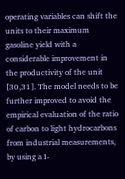operating variables can shift the units to their maximum gasoline yield with a considerable improvement in the productivity of the unit [30,31]. The model needs to be further improved to avoid the empirical evaluation of the ratio of carbon to light hydrocarbons from industrial measurements, by using a I-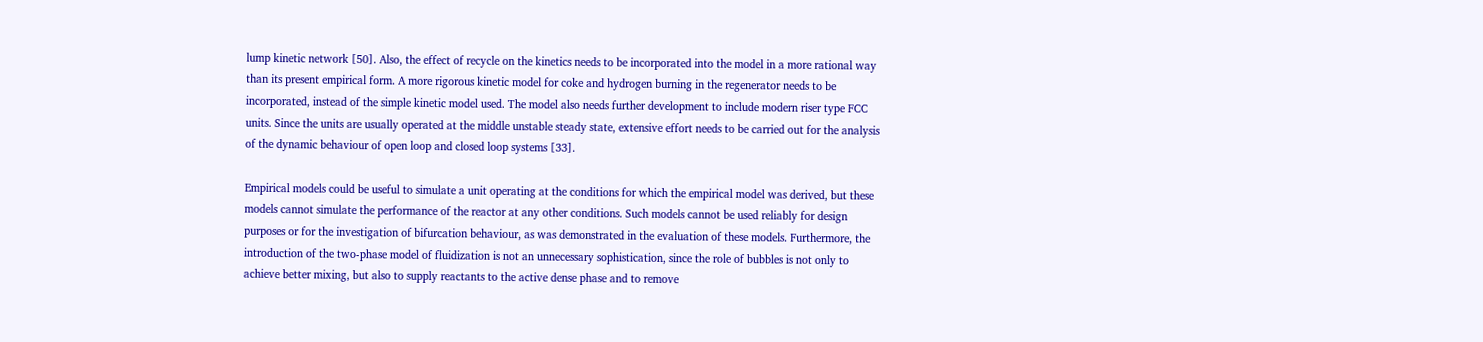lump kinetic network [50]. Also, the effect of recycle on the kinetics needs to be incorporated into the model in a more rational way than its present empirical form. A more rigorous kinetic model for coke and hydrogen burning in the regenerator needs to be incorporated, instead of the simple kinetic model used. The model also needs further development to include modern riser type FCC units. Since the units are usually operated at the middle unstable steady state, extensive effort needs to be carried out for the analysis of the dynamic behaviour of open loop and closed loop systems [33].

Empirical models could be useful to simulate a unit operating at the conditions for which the empirical model was derived, but these models cannot simulate the performance of the reactor at any other conditions. Such models cannot be used reliably for design purposes or for the investigation of bifurcation behaviour, as was demonstrated in the evaluation of these models. Furthermore, the introduction of the two-phase model of fluidization is not an unnecessary sophistication, since the role of bubbles is not only to achieve better mixing, but also to supply reactants to the active dense phase and to remove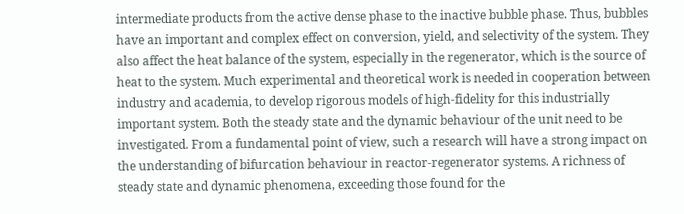intermediate products from the active dense phase to the inactive bubble phase. Thus, bubbles have an important and complex effect on conversion, yield, and selectivity of the system. They also affect the heat balance of the system, especially in the regenerator, which is the source of heat to the system. Much experimental and theoretical work is needed in cooperation between industry and academia, to develop rigorous models of high-fidelity for this industrially important system. Both the steady state and the dynamic behaviour of the unit need to be investigated. From a fundamental point of view, such a research will have a strong impact on the understanding of bifurcation behaviour in reactor-regenerator systems. A richness of steady state and dynamic phenomena, exceeding those found for the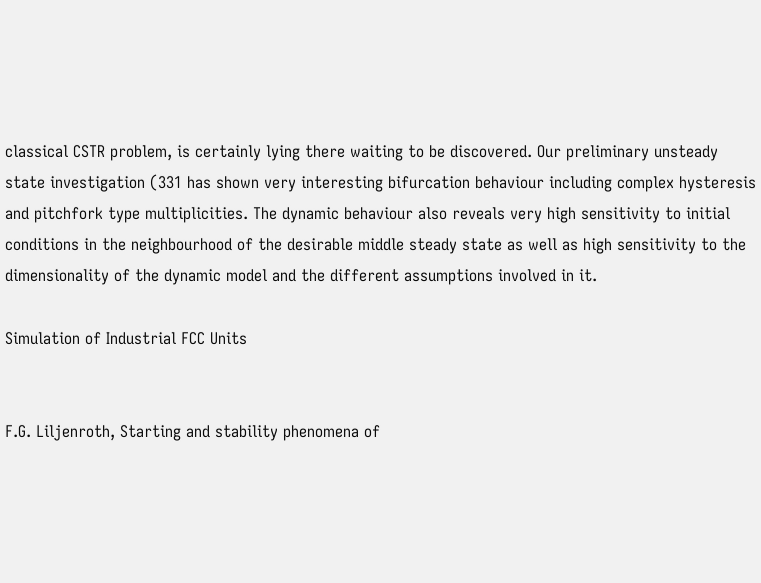classical CSTR problem, is certainly lying there waiting to be discovered. Our preliminary unsteady state investigation (331 has shown very interesting bifurcation behaviour including complex hysteresis and pitchfork type multiplicities. The dynamic behaviour also reveals very high sensitivity to initial conditions in the neighbourhood of the desirable middle steady state as well as high sensitivity to the dimensionality of the dynamic model and the different assumptions involved in it.

Simulation of Industrial FCC Units


F.G. Liljenroth, Starting and stability phenomena of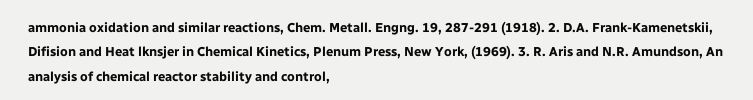ammonia oxidation and similar reactions, Chem. Metall. Engng. 19, 287-291 (1918). 2. D.A. Frank-Kamenetskii, Difision and Heat lknsjer in Chemical Kinetics, Plenum Press, New York, (1969). 3. R. Aris and N.R. Amundson, An analysis of chemical reactor stability and control,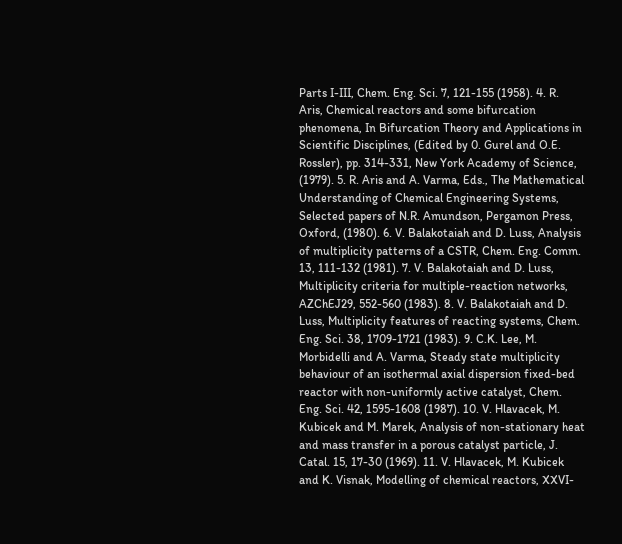Parts I-III, Chem. Eng. Sci. 7, 121-155 (1958). 4. R. Aris, Chemical reactors and some bifurcation phenomena, In Bifurcation Theory and Applications in Scientific Disciplines, (Edited by 0. Gurel and O.E. Rossler), pp. 314-331, New York Academy of Science, (1979). 5. R. Aris and A. Varma, Eds., The Mathematical Understanding of Chemical Engineering Systems, Selected papers of N.R. Amundson, Pergamon Press, Oxford, (1980). 6. V. Balakotaiah and D. Luss, Analysis of multiplicity patterns of a CSTR, Chem. Eng. Comm. 13, 111-132 (1981). 7. V. Balakotaiah and D. Luss, Multiplicity criteria for multiple-reaction networks, AZChEJ29, 552-560 (1983). 8. V. Balakotaiah and D. Luss, Multiplicity features of reacting systems, Chem. Eng. Sci. 38, 1709-1721 (1983). 9. C.K. Lee, M. Morbidelli and A. Varma, Steady state multiplicity behaviour of an isothermal axial dispersion fixed-bed reactor with non-uniformly active catalyst, Chem. Eng. Sci. 42, 1595-1608 (1987). 10. V. Hlavacek, M. Kubicek and M. Marek, Analysis of non-stationary heat and mass transfer in a porous catalyst particle, J. Catal. 15, 17-30 (1969). 11. V. Hlavacek, M. Kubicek and K. Visnak, Modelling of chemical reactors, XXVI-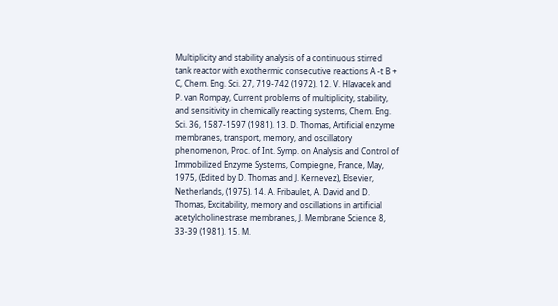Multiplicity and stability analysis of a continuous stirred tank reactor with exothermic consecutive reactions A -t B + C, Chem. Eng. Sci. 27, 719-742 (1972). 12. V. Hlavacek and P. van Rompay, Current problems of multiplicity, stability, and sensitivity in chemically reacting systems, Chem. Eng. Sci. 36, 1587-1597 (1981). 13. D. Thomas, Artificial enzyme membranes, transport, memory, and oscillatory phenomenon, Proc. of Int. Symp. on Analysis and Control of Immobilized Enzyme Systems, Compiegne, France, May, 1975, (Edited by D. Thomas and J. Kernevez), Elsevier, Netherlands, (1975). 14. A. Fribaulet, A. David and D. Thomas, Excitability, memory and oscillations in artificial acetylcholinestrase membranes, J. Membrane Science 8, 33-39 (1981). 15. M.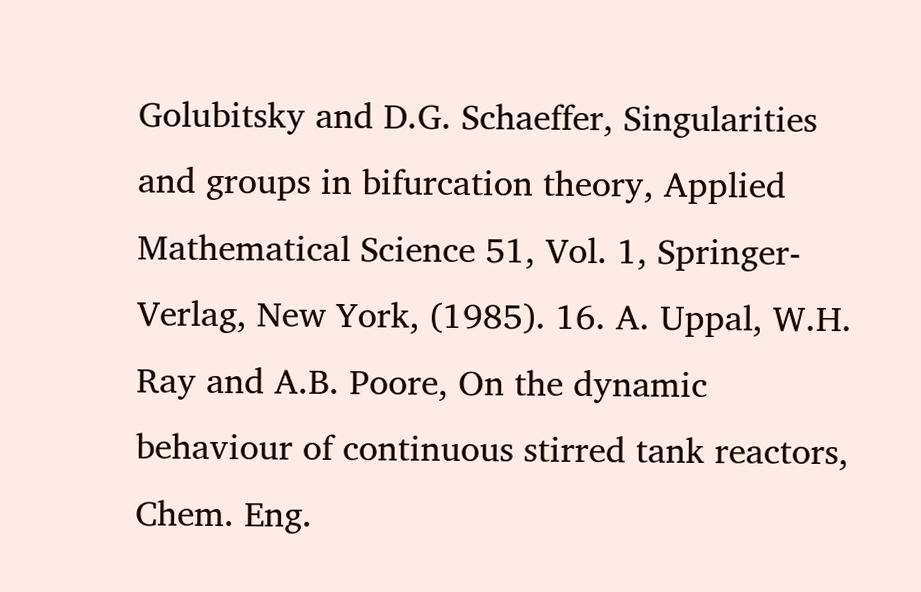Golubitsky and D.G. Schaeffer, Singularities and groups in bifurcation theory, Applied Mathematical Science 51, Vol. 1, Springer-Verlag, New York, (1985). 16. A. Uppal, W.H. Ray and A.B. Poore, On the dynamic behaviour of continuous stirred tank reactors, Chem. Eng.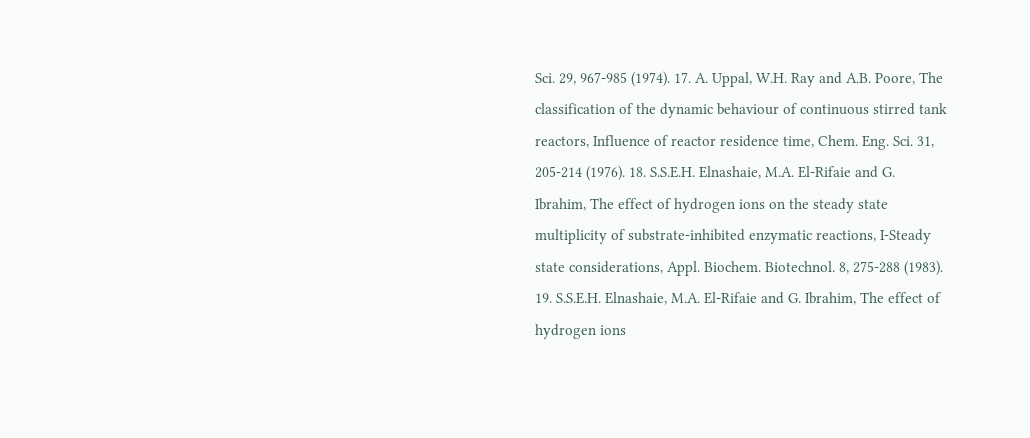Sci. 29, 967-985 (1974). 17. A. Uppal, W.H. Ray and A.B. Poore, The classification of the dynamic behaviour of continuous stirred tank reactors, Influence of reactor residence time, Chem. Eng. Sci. 31, 205-214 (1976). 18. S.S.E.H. Elnashaie, M.A. El-Rifaie and G. Ibrahim, The effect of hydrogen ions on the steady state multiplicity of substrate-inhibited enzymatic reactions, I-Steady state considerations, Appl. Biochem. Biotechnol. 8, 275-288 (1983). 19. S.S.E.H. Elnashaie, M.A. El-Rifaie and G. Ibrahim, The effect of hydrogen ions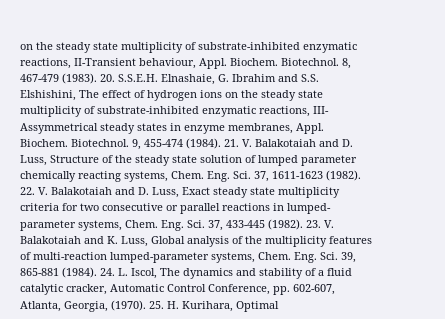on the steady state multiplicity of substrate-inhibited enzymatic reactions, II-Transient behaviour, Appl. Biochem. Biotechnol. 8, 467-479 (1983). 20. S.S.E.H. Elnashaie, G. Ibrahim and S.S. Elshishini, The effect of hydrogen ions on the steady state multiplicity of substrate-inhibited enzymatic reactions, III-Assymmetrical steady states in enzyme membranes, Appl. Biochem. Biotechnol. 9, 455-474 (1984). 21. V. Balakotaiah and D. Luss, Structure of the steady state solution of lumped parameter chemically reacting systems, Chem. Eng. Sci. 37, 1611-1623 (1982). 22. V. Balakotaiah and D. Luss, Exact steady state multiplicity criteria for two consecutive or parallel reactions in lumped-parameter systems, Chem. Eng. Sci. 37, 433-445 (1982). 23. V. Balakotaiah and K. Luss, Global analysis of the multiplicity features of multi-reaction lumped-parameter systems, Chem. Eng. Sci. 39, 865-881 (1984). 24. L. Iscol, The dynamics and stability of a fluid catalytic cracker, Automatic Control Conference, pp. 602-607, Atlanta, Georgia, (1970). 25. H. Kurihara, Optimal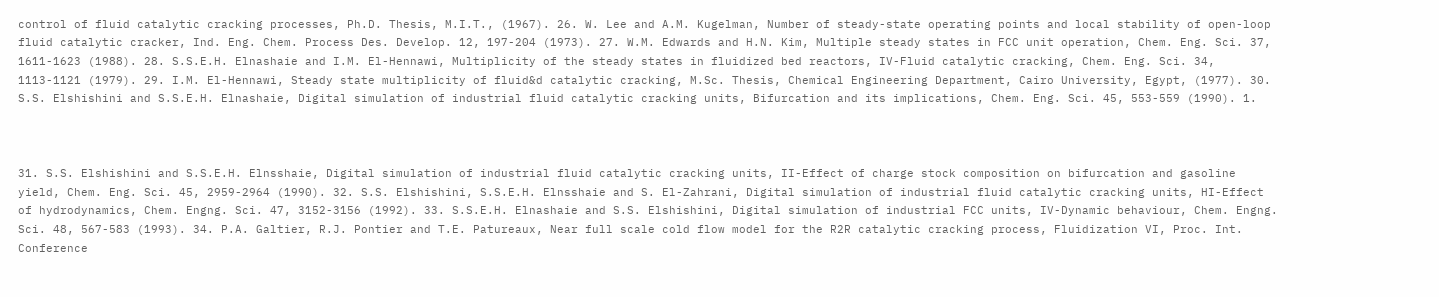control of fluid catalytic cracking processes, Ph.D. Thesis, M.I.T., (1967). 26. W. Lee and A.M. Kugelman, Number of steady-state operating points and local stability of open-loop fluid catalytic cracker, Ind. Eng. Chem. Process Des. Develop. 12, 197-204 (1973). 27. W.M. Edwards and H.N. Kim, Multiple steady states in FCC unit operation, Chem. Eng. Sci. 37, 1611-1623 (1988). 28. S.S.E.H. Elnashaie and I.M. El-Hennawi, Multiplicity of the steady states in fluidized bed reactors, IV-Fluid catalytic cracking, Chem. Eng. Sci. 34, 1113-1121 (1979). 29. I.M. El-Hennawi, Steady state multiplicity of fluid&d catalytic cracking, M.Sc. Thesis, Chemical Engineering Department, Cairo University, Egypt, (1977). 30. S.S. Elshishini and S.S.E.H. Elnashaie, Digital simulation of industrial fluid catalytic cracking units, Bifurcation and its implications, Chem. Eng. Sci. 45, 553-559 (1990). 1.



31. S.S. Elshishini and S.S.E.H. Elnsshaie, Digital simulation of industrial fluid catalytic cracking units, II-Effect of charge stock composition on bifurcation and gasoline yield, Chem. Eng. Sci. 45, 2959-2964 (1990). 32. S.S. Elshishini, S.S.E.H. Elnsshaie and S. El-Zahrani, Digital simulation of industrial fluid catalytic cracking units, HI-Effect of hydrodynamics, Chem. Engng. Sci. 47, 3152-3156 (1992). 33. S.S.E.H. Elnashaie and S.S. Elshishini, Digital simulation of industrial FCC units, IV-Dynamic behaviour, Chem. Engng. Sci. 48, 567-583 (1993). 34. P.A. Galtier, R.J. Pontier and T.E. Patureaux, Near full scale cold flow model for the R2R catalytic cracking process, Fluidization VI, Proc. Int. Conference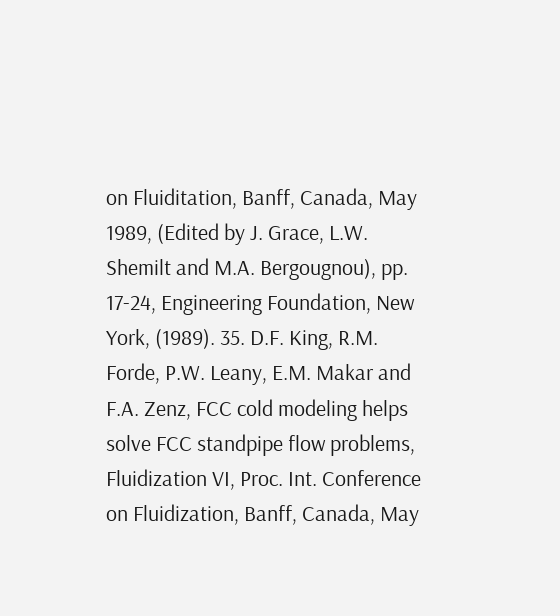on Fluiditation, Banff, Canada, May 1989, (Edited by J. Grace, L.W. Shemilt and M.A. Bergougnou), pp. 17-24, Engineering Foundation, New York, (1989). 35. D.F. King, R.M. Forde, P.W. Leany, E.M. Makar and F.A. Zenz, FCC cold modeling helps solve FCC standpipe flow problems, Fluidization VI, Proc. Int. Conference on Fluidization, Banff, Canada, May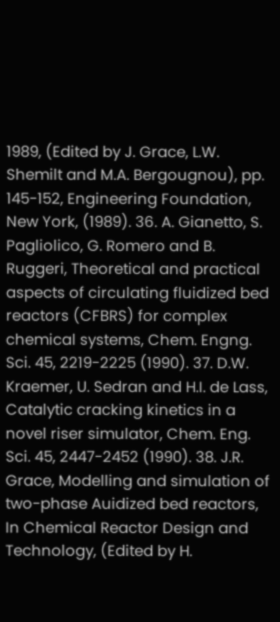1989, (Edited by J. Grace, L.W. Shemilt and M.A. Bergougnou), pp. 145-152, Engineering Foundation, New York, (1989). 36. A. Gianetto, S. Pagliolico, G. Romero and B. Ruggeri, Theoretical and practical aspects of circulating fluidized bed reactors (CFBRS) for complex chemical systems, Chem. Engng. Sci. 45, 2219-2225 (1990). 37. D.W. Kraemer, U. Sedran and H.I. de Lass, Catalytic cracking kinetics in a novel riser simulator, Chem. Eng. Sci. 45, 2447-2452 (1990). 38. J.R. Grace, Modelling and simulation of two-phase Auidized bed reactors, In Chemical Reactor Design and Technology, (Edited by H.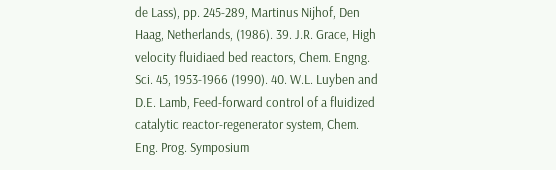de Lass), pp. 245-289, Martinus Nijhof, Den Haag, Netherlands, (1986). 39. J.R. Grace, High velocity fluidiaed bed reactors, Chem. Engng. Sci. 45, 1953-1966 (1990). 40. W.L. Luyben and D.E. Lamb, Feed-forward control of a fluidized catalytic reactor-regenerator system, Chem. Eng. Prog. Symposium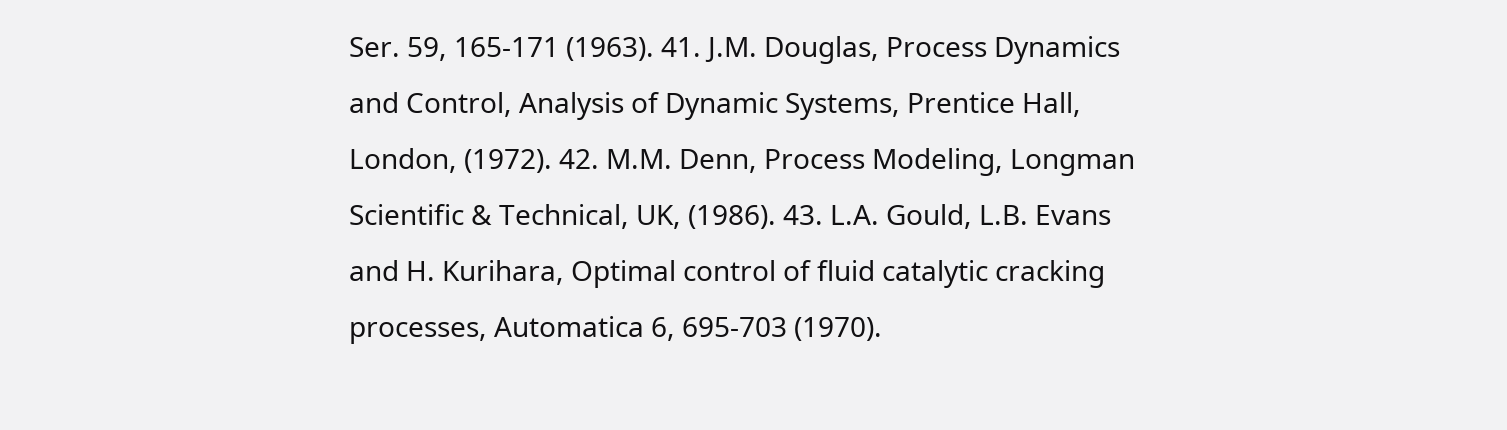Ser. 59, 165-171 (1963). 41. J.M. Douglas, Process Dynamics and Control, Analysis of Dynamic Systems, Prentice Hall, London, (1972). 42. M.M. Denn, Process Modeling, Longman Scientific & Technical, UK, (1986). 43. L.A. Gould, L.B. Evans and H. Kurihara, Optimal control of fluid catalytic cracking processes, Automatica 6, 695-703 (1970).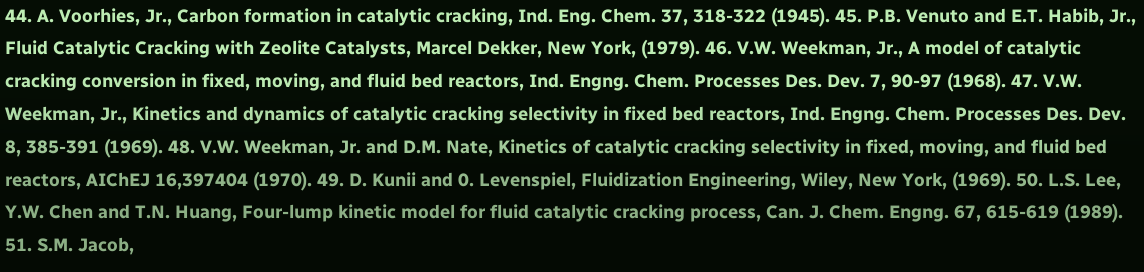44. A. Voorhies, Jr., Carbon formation in catalytic cracking, Ind. Eng. Chem. 37, 318-322 (1945). 45. P.B. Venuto and E.T. Habib, Jr., Fluid Catalytic Cracking with Zeolite Catalysts, Marcel Dekker, New York, (1979). 46. V.W. Weekman, Jr., A model of catalytic cracking conversion in fixed, moving, and fluid bed reactors, Ind. Engng. Chem. Processes Des. Dev. 7, 90-97 (1968). 47. V.W. Weekman, Jr., Kinetics and dynamics of catalytic cracking selectivity in fixed bed reactors, Ind. Engng. Chem. Processes Des. Dev. 8, 385-391 (1969). 48. V.W. Weekman, Jr. and D.M. Nate, Kinetics of catalytic cracking selectivity in fixed, moving, and fluid bed reactors, AIChEJ 16,397404 (1970). 49. D. Kunii and 0. Levenspiel, Fluidization Engineering, Wiley, New York, (1969). 50. L.S. Lee, Y.W. Chen and T.N. Huang, Four-lump kinetic model for fluid catalytic cracking process, Can. J. Chem. Engng. 67, 615-619 (1989). 51. S.M. Jacob,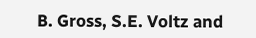B. Gross, S.E. Voltz and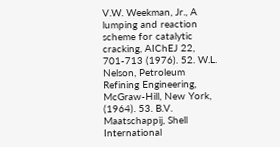V.W. Weekman, Jr., A lumping and reaction scheme for catalytic cracking, AIChEJ 22, 701-713 (1976). 52. W.L. Nelson, Petroleum Refining Engineering, McGraw-Hill, New York, (1964). 53. B.V. Maatschappij, Shell International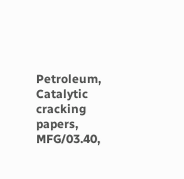Petroleum, Catalytic cracking papers, MFG/03.40,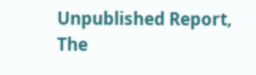Unpublished Report, The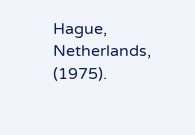Hague, Netherlands, (1975).